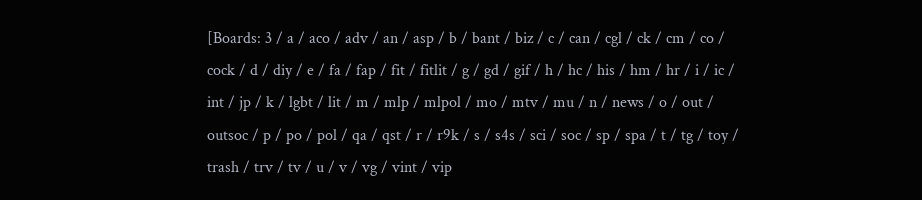[Boards: 3 / a / aco / adv / an / asp / b / bant / biz / c / can / cgl / ck / cm / co / cock / d / diy / e / fa / fap / fit / fitlit / g / gd / gif / h / hc / his / hm / hr / i / ic / int / jp / k / lgbt / lit / m / mlp / mlpol / mo / mtv / mu / n / news / o / out / outsoc / p / po / pol / qa / qst / r / r9k / s / s4s / sci / soc / sp / spa / t / tg / toy / trash / trv / tv / u / v / vg / vint / vip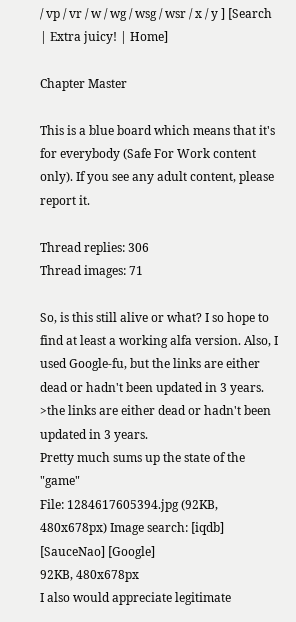/ vp / vr / w / wg / wsg / wsr / x / y ] [Search | Extra juicy! | Home]

Chapter Master

This is a blue board which means that it's for everybody (Safe For Work content only). If you see any adult content, please report it.

Thread replies: 306
Thread images: 71

So, is this still alive or what? I so hope to find at least a working alfa version. Also, I used Google-fu, but the links are either dead or hadn't been updated in 3 years.
>the links are either dead or hadn't been updated in 3 years.
Pretty much sums up the state of the "game"
File: 1284617605394.jpg (92KB, 480x678px) Image search: [iqdb] [SauceNao] [Google]
92KB, 480x678px
I also would appreciate legitimate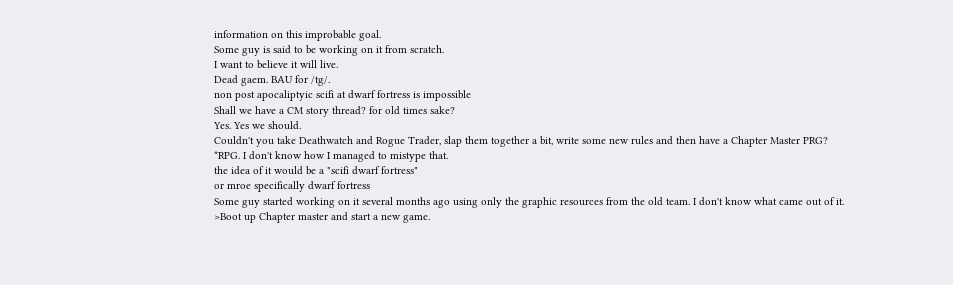information on this improbable goal.
Some guy is said to be working on it from scratch.
I want to believe it will live.
Dead gaem. BAU for /tg/.
non post apocaliptyic scifi at dwarf fortress is impossible
Shall we have a CM story thread? for old times sake?
Yes. Yes we should.
Couldn't you take Deathwatch and Rogue Trader, slap them together a bit, write some new rules and then have a Chapter Master PRG?
*RPG. I don't know how I managed to mistype that.
the idea of it would be a "scifi dwarf fortress"
or mroe specifically dwarf fortress
Some guy started working on it several months ago using only the graphic resources from the old team. I don't know what came out of it.
>Boot up Chapter master and start a new game.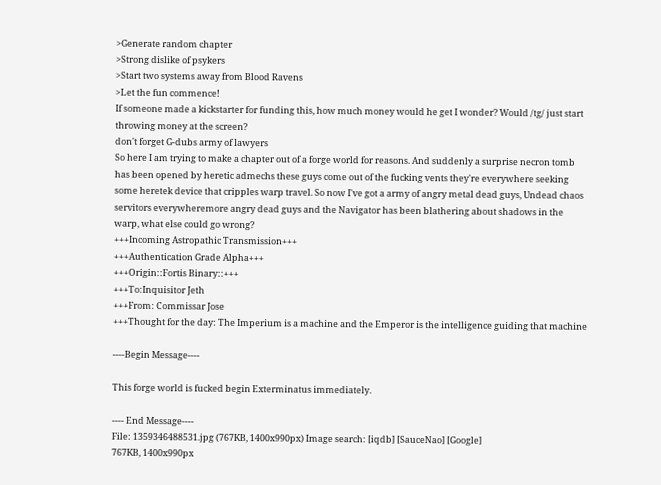>Generate random chapter
>Strong dislike of psykers
>Start two systems away from Blood Ravens
>Let the fun commence!
If someone made a kickstarter for funding this, how much money would he get I wonder? Would /tg/ just start throwing money at the screen?
don't forget G-dubs army of lawyers
So here I am trying to make a chapter out of a forge world for reasons. And suddenly a surprise necron tomb has been opened by heretic admechs these guys come out of the fucking vents they're everywhere seeking some heretek device that cripples warp travel. So now I've got a army of angry metal dead guys, Undead chaos servitors everywheremore angry dead guys and the Navigator has been blathering about shadows in the warp, what else could go wrong?
+++Incoming Astropathic Transmission+++
+++Authentication Grade Alpha+++
+++Origin::Fortis Binary::+++
+++To:Inquisitor Jeth
+++From: Commissar Jose
+++Thought for the day: The Imperium is a machine and the Emperor is the intelligence guiding that machine

----Begin Message----

This forge world is fucked begin Exterminatus immediately.

---- End Message----
File: 1359346488531.jpg (767KB, 1400x990px) Image search: [iqdb] [SauceNao] [Google]
767KB, 1400x990px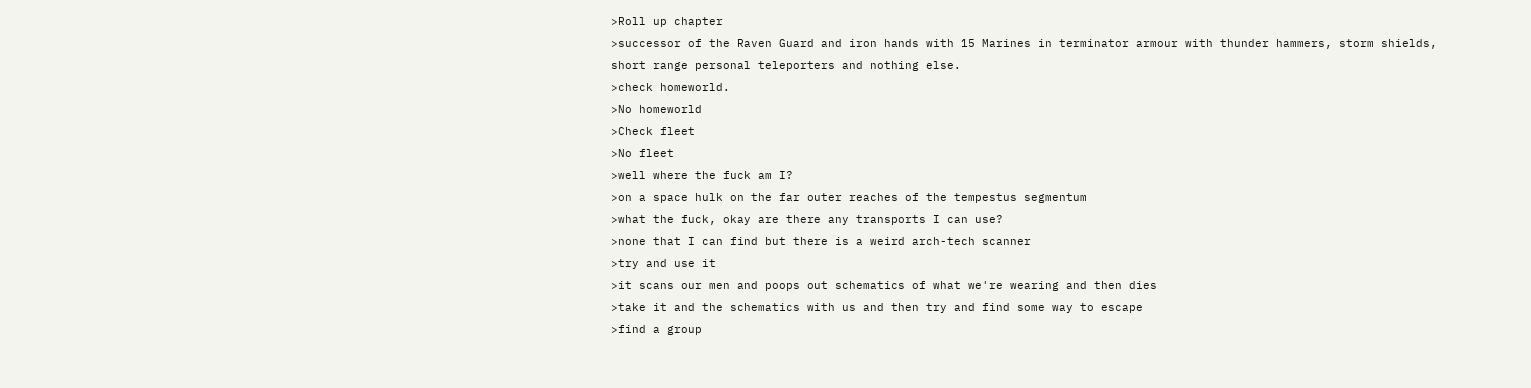>Roll up chapter
>successor of the Raven Guard and iron hands with 15 Marines in terminator armour with thunder hammers, storm shields, short range personal teleporters and nothing else.
>check homeworld.
>No homeworld
>Check fleet
>No fleet
>well where the fuck am I?
>on a space hulk on the far outer reaches of the tempestus segmentum
>what the fuck, okay are there any transports I can use?
>none that I can find but there is a weird arch-tech scanner
>try and use it
>it scans our men and poops out schematics of what we're wearing and then dies
>take it and the schematics with us and then try and find some way to escape
>find a group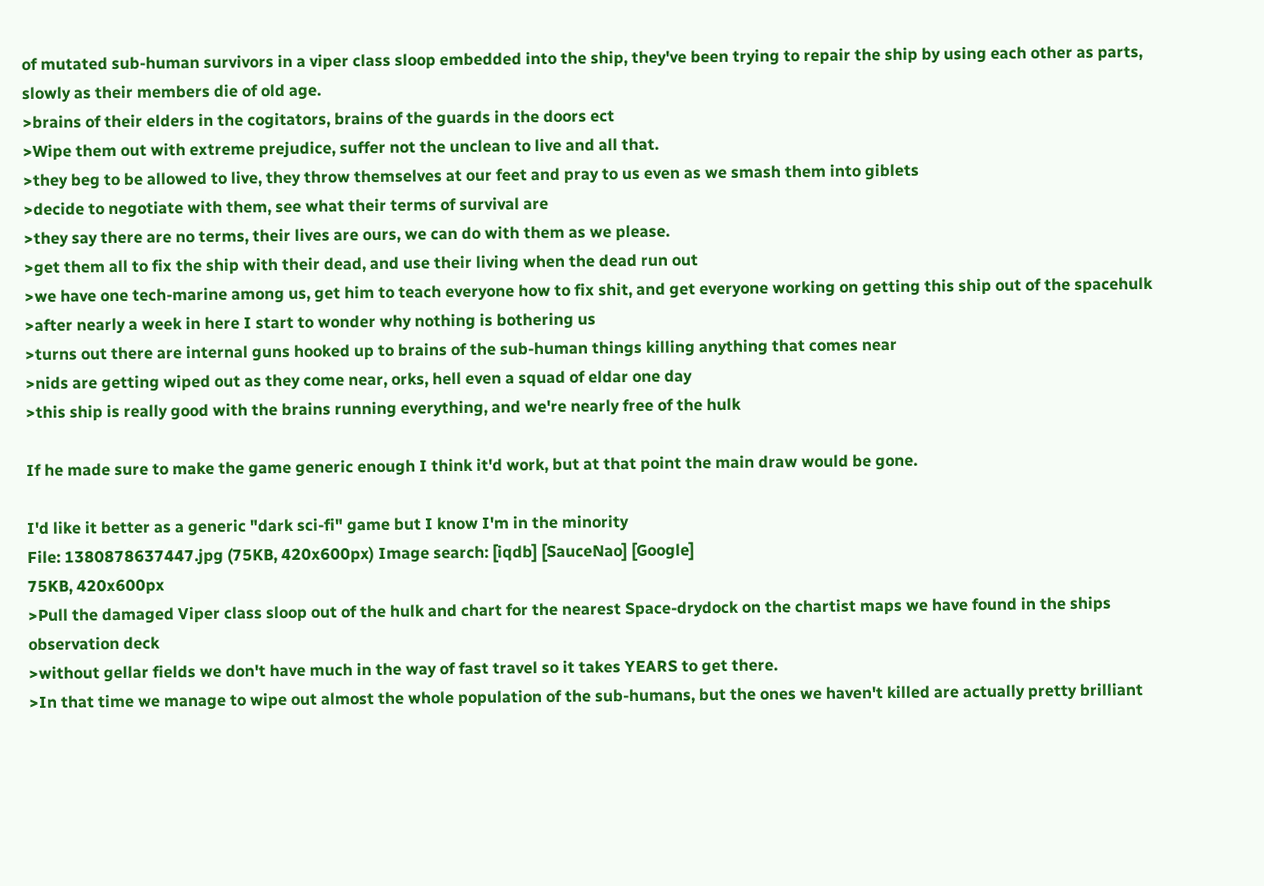of mutated sub-human survivors in a viper class sloop embedded into the ship, they've been trying to repair the ship by using each other as parts, slowly as their members die of old age.
>brains of their elders in the cogitators, brains of the guards in the doors ect
>Wipe them out with extreme prejudice, suffer not the unclean to live and all that.
>they beg to be allowed to live, they throw themselves at our feet and pray to us even as we smash them into giblets
>decide to negotiate with them, see what their terms of survival are
>they say there are no terms, their lives are ours, we can do with them as we please.
>get them all to fix the ship with their dead, and use their living when the dead run out
>we have one tech-marine among us, get him to teach everyone how to fix shit, and get everyone working on getting this ship out of the spacehulk
>after nearly a week in here I start to wonder why nothing is bothering us
>turns out there are internal guns hooked up to brains of the sub-human things killing anything that comes near
>nids are getting wiped out as they come near, orks, hell even a squad of eldar one day
>this ship is really good with the brains running everything, and we're nearly free of the hulk

If he made sure to make the game generic enough I think it'd work, but at that point the main draw would be gone.

I'd like it better as a generic "dark sci-fi" game but I know I'm in the minority
File: 1380878637447.jpg (75KB, 420x600px) Image search: [iqdb] [SauceNao] [Google]
75KB, 420x600px
>Pull the damaged Viper class sloop out of the hulk and chart for the nearest Space-drydock on the chartist maps we have found in the ships observation deck
>without gellar fields we don't have much in the way of fast travel so it takes YEARS to get there.
>In that time we manage to wipe out almost the whole population of the sub-humans, but the ones we haven't killed are actually pretty brilliant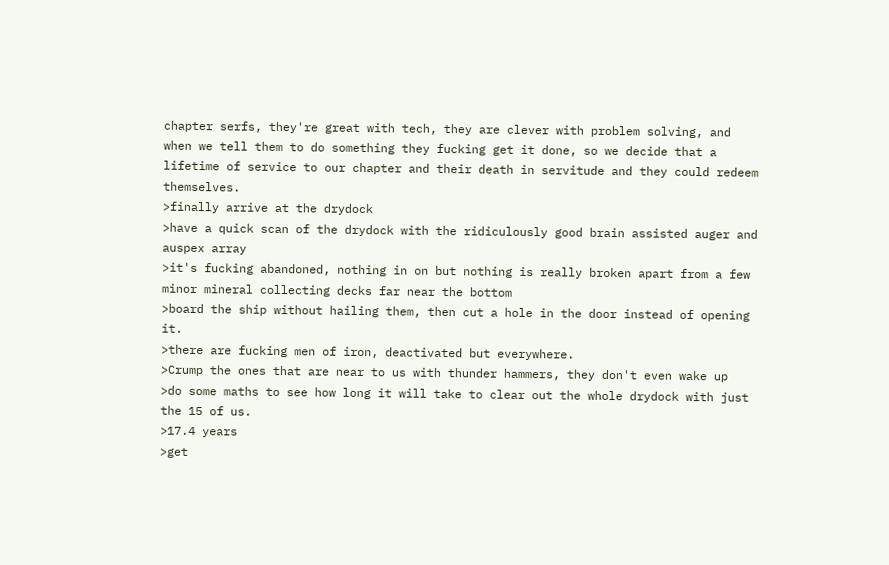chapter serfs, they're great with tech, they are clever with problem solving, and when we tell them to do something they fucking get it done, so we decide that a lifetime of service to our chapter and their death in servitude and they could redeem themselves.
>finally arrive at the drydock
>have a quick scan of the drydock with the ridiculously good brain assisted auger and auspex array
>it's fucking abandoned, nothing in on but nothing is really broken apart from a few minor mineral collecting decks far near the bottom
>board the ship without hailing them, then cut a hole in the door instead of opening it.
>there are fucking men of iron, deactivated but everywhere.
>Crump the ones that are near to us with thunder hammers, they don't even wake up
>do some maths to see how long it will take to clear out the whole drydock with just the 15 of us.
>17.4 years
>get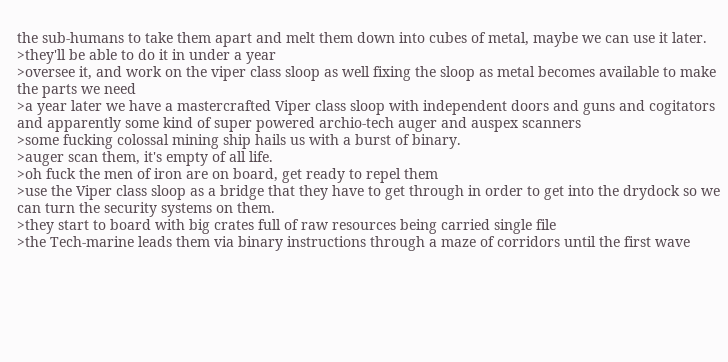the sub-humans to take them apart and melt them down into cubes of metal, maybe we can use it later.
>they'll be able to do it in under a year
>oversee it, and work on the viper class sloop as well fixing the sloop as metal becomes available to make the parts we need
>a year later we have a mastercrafted Viper class sloop with independent doors and guns and cogitators and apparently some kind of super powered archio-tech auger and auspex scanners
>some fucking colossal mining ship hails us with a burst of binary.
>auger scan them, it's empty of all life.
>oh fuck the men of iron are on board, get ready to repel them
>use the Viper class sloop as a bridge that they have to get through in order to get into the drydock so we can turn the security systems on them.
>they start to board with big crates full of raw resources being carried single file
>the Tech-marine leads them via binary instructions through a maze of corridors until the first wave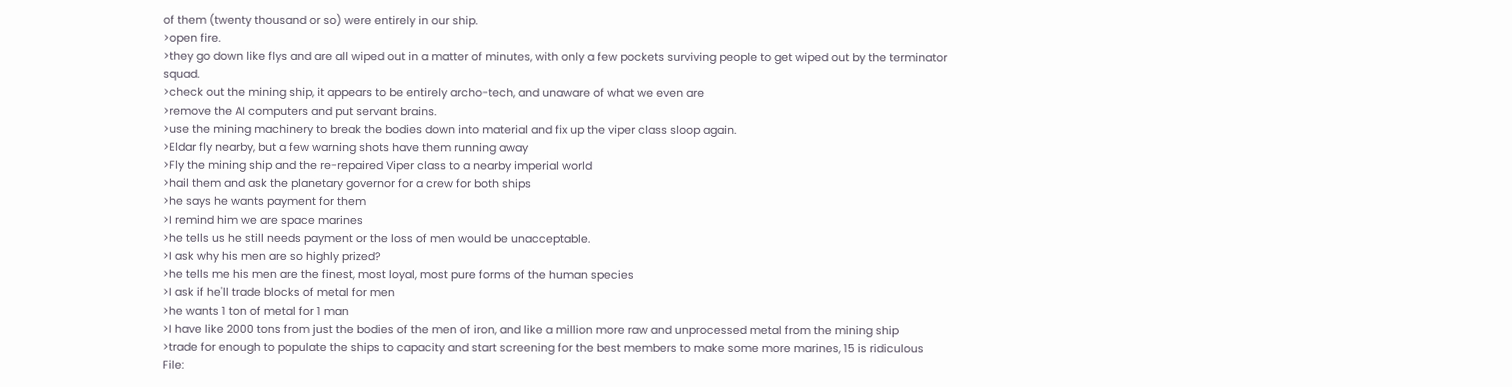of them (twenty thousand or so) were entirely in our ship.
>open fire.
>they go down like flys and are all wiped out in a matter of minutes, with only a few pockets surviving people to get wiped out by the terminator squad.
>check out the mining ship, it appears to be entirely archo-tech, and unaware of what we even are
>remove the AI computers and put servant brains.
>use the mining machinery to break the bodies down into material and fix up the viper class sloop again.
>Eldar fly nearby, but a few warning shots have them running away
>Fly the mining ship and the re-repaired Viper class to a nearby imperial world
>hail them and ask the planetary governor for a crew for both ships
>he says he wants payment for them
>I remind him we are space marines
>he tells us he still needs payment or the loss of men would be unacceptable.
>I ask why his men are so highly prized?
>he tells me his men are the finest, most loyal, most pure forms of the human species
>I ask if he'll trade blocks of metal for men
>he wants 1 ton of metal for 1 man
>I have like 2000 tons from just the bodies of the men of iron, and like a million more raw and unprocessed metal from the mining ship
>trade for enough to populate the ships to capacity and start screening for the best members to make some more marines, 15 is ridiculous
File: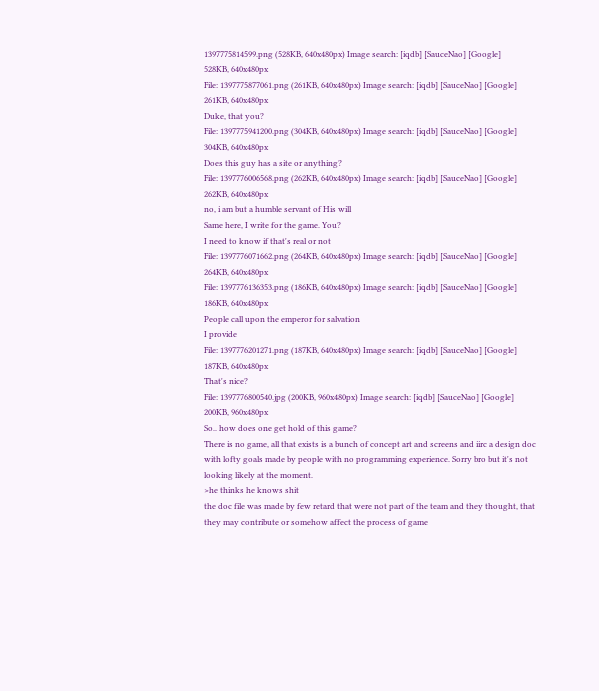1397775814599.png (528KB, 640x480px) Image search: [iqdb] [SauceNao] [Google]
528KB, 640x480px
File: 1397775877061.png (261KB, 640x480px) Image search: [iqdb] [SauceNao] [Google]
261KB, 640x480px
Duke, that you?
File: 1397775941200.png (304KB, 640x480px) Image search: [iqdb] [SauceNao] [Google]
304KB, 640x480px
Does this guy has a site or anything?
File: 1397776006568.png (262KB, 640x480px) Image search: [iqdb] [SauceNao] [Google]
262KB, 640x480px
no, i am but a humble servant of His will
Same here, I write for the game. You?
I need to know if that's real or not
File: 1397776071662.png (264KB, 640x480px) Image search: [iqdb] [SauceNao] [Google]
264KB, 640x480px
File: 1397776136353.png (186KB, 640x480px) Image search: [iqdb] [SauceNao] [Google]
186KB, 640x480px
People call upon the emperor for salvation
I provide
File: 1397776201271.png (187KB, 640x480px) Image search: [iqdb] [SauceNao] [Google]
187KB, 640x480px
That's nice?
File: 1397776800540.jpg (200KB, 960x480px) Image search: [iqdb] [SauceNao] [Google]
200KB, 960x480px
So.. how does one get hold of this game?
There is no game, all that exists is a bunch of concept art and screens and iirc a design doc with lofty goals made by people with no programming experience. Sorry bro but it's not looking likely at the moment.
>he thinks he knows shit
the doc file was made by few retard that were not part of the team and they thought, that they may contribute or somehow affect the process of game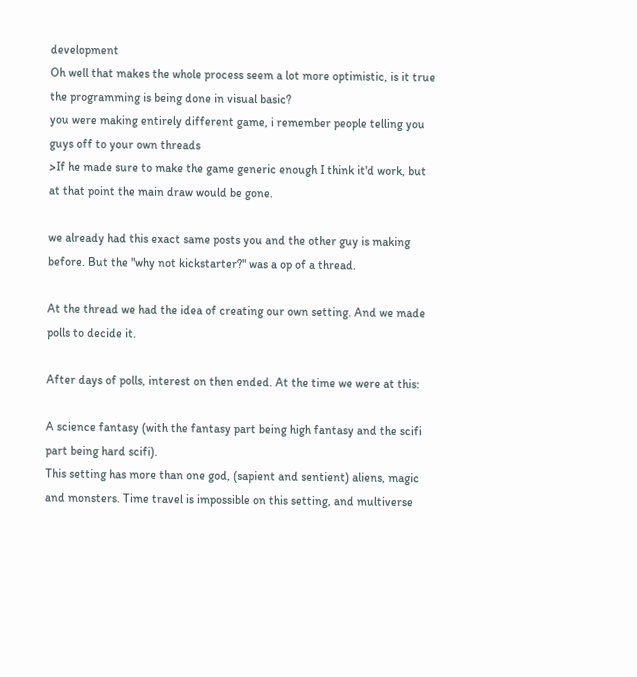development
Oh well that makes the whole process seem a lot more optimistic, is it true the programming is being done in visual basic?
you were making entirely different game, i remember people telling you guys off to your own threads
>If he made sure to make the game generic enough I think it'd work, but at that point the main draw would be gone.

we already had this exact same posts you and the other guy is making before. But the "why not kickstarter?" was a op of a thread.

At the thread we had the idea of creating our own setting. And we made polls to decide it.

After days of polls, interest on then ended. At the time we were at this:

A science fantasy (with the fantasy part being high fantasy and the scifi part being hard scifi).
This setting has more than one god, (sapient and sentient) aliens, magic and monsters. Time travel is impossible on this setting, and multiverse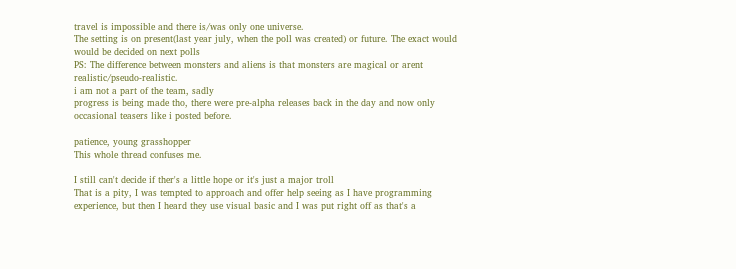travel is impossible and there is/was only one universe.
The setting is on present(last year july, when the poll was created) or future. The exact would would be decided on next polls
PS: The difference between monsters and aliens is that monsters are magical or arent realistic/pseudo-realistic.
i am not a part of the team, sadly
progress is being made tho, there were pre-alpha releases back in the day and now only occasional teasers like i posted before.

patience, young grasshopper
This whole thread confuses me.

I still can't decide if ther's a little hope or it's just a major troll
That is a pity, I was tempted to approach and offer help seeing as I have programming experience, but then I heard they use visual basic and I was put right off as that's a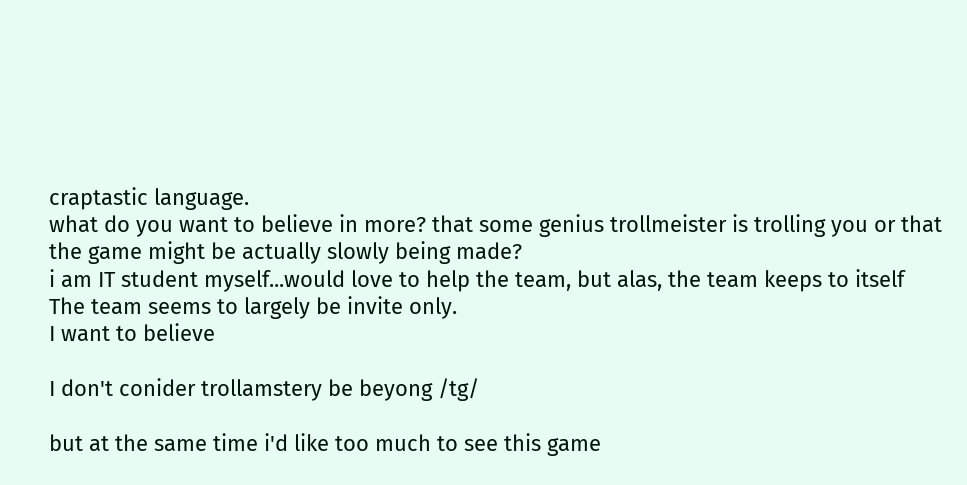craptastic language.
what do you want to believe in more? that some genius trollmeister is trolling you or that the game might be actually slowly being made?
i am IT student myself...would love to help the team, but alas, the team keeps to itself
The team seems to largely be invite only.
I want to believe

I don't conider trollamstery be beyong /tg/

but at the same time i'd like too much to see this game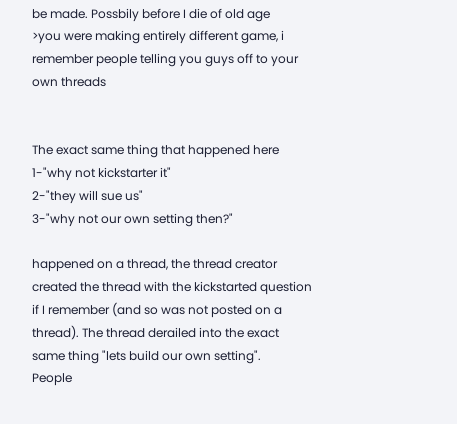be made. Possbily before I die of old age
>you were making entirely different game, i remember people telling you guys off to your own threads


The exact same thing that happened here
1-"why not kickstarter it"
2-"they will sue us"
3-"why not our own setting then?"

happened on a thread, the thread creator created the thread with the kickstarted question if I remember (and so was not posted on a thread). The thread derailed into the exact same thing "lets build our own setting".
People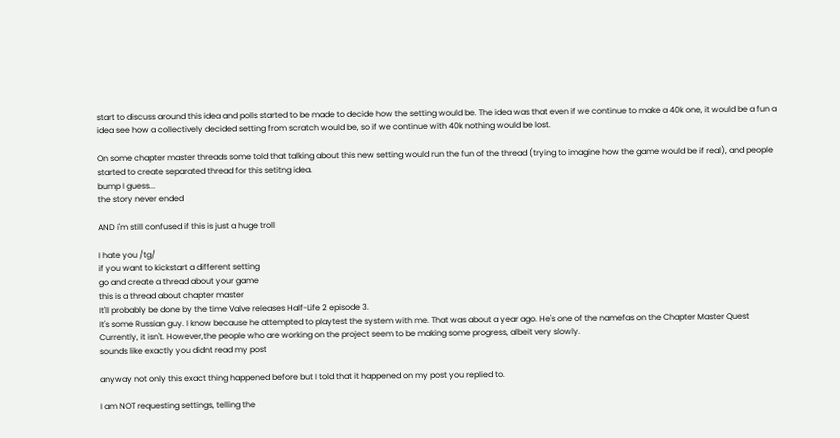start to discuss around this idea and polls started to be made to decide how the setting would be. The idea was that even if we continue to make a 40k one, it would be a fun a idea see how a collectively decided setting from scratch would be, so if we continue with 40k nothing would be lost.

On some chapter master threads some told that talking about this new setting would run the fun of the thread (trying to imagine how the game would be if real), and people started to create separated thread for this setitng idea.
bump I guess...
the story never ended

AND i'm still confused if this is just a huge troll

I hate you /tg/
if you want to kickstart a different setting
go and create a thread about your game
this is a thread about chapter master
It'll probably be done by the time Valve releases Half-Life 2 episode 3.
It's some Russian guy. I know because he attempted to playtest the system with me. That was about a year ago. He's one of the namefas on the Chapter Master Quest
Currently, it isn't. However,the people who are working on the project seem to be making some progress, albeit very slowly.
sounds like exactly you didnt read my post

anyway not only this exact thing happened before but I told that it happened on my post you replied to.

I am NOT requesting settings, telling the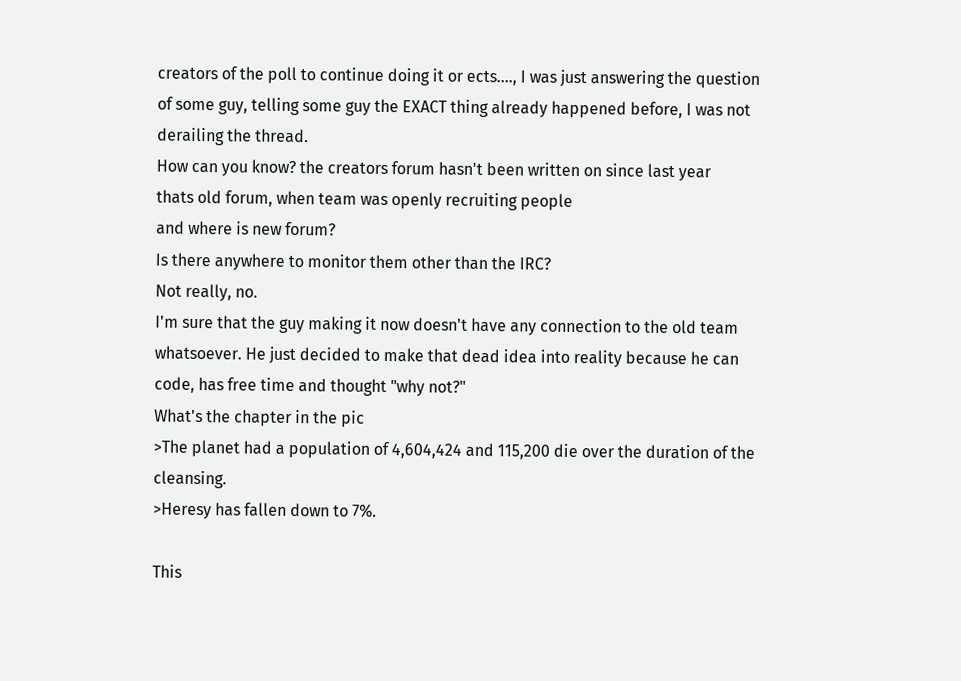creators of the poll to continue doing it or ects...., I was just answering the question of some guy, telling some guy the EXACT thing already happened before, I was not derailing the thread.
How can you know? the creators forum hasn't been written on since last year
thats old forum, when team was openly recruiting people
and where is new forum?
Is there anywhere to monitor them other than the IRC?
Not really, no.
I'm sure that the guy making it now doesn't have any connection to the old team whatsoever. He just decided to make that dead idea into reality because he can code, has free time and thought "why not?"
What's the chapter in the pic
>The planet had a population of 4,604,424 and 115,200 die over the duration of the cleansing.
>Heresy has fallen down to 7%.

This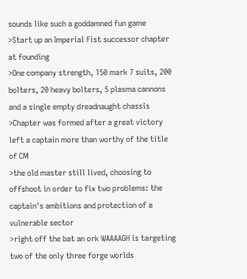sounds like such a goddamned fun game
>Start up an Imperial Fist successor chapter at founding
>One company strength, 150 mark 7 suits, 200 bolters, 20 heavy bolters, 5 plasma cannons and a single empty dreadnaught chassis
>Chapter was formed after a great victory left a captain more than worthy of the title of CM
>the old master still lived, choosing to offshoot in order to fix two problems: the captain's ambitions and protection of a vulnerable sector
>right off the bat an ork WAAAAGH is targeting two of the only three forge worlds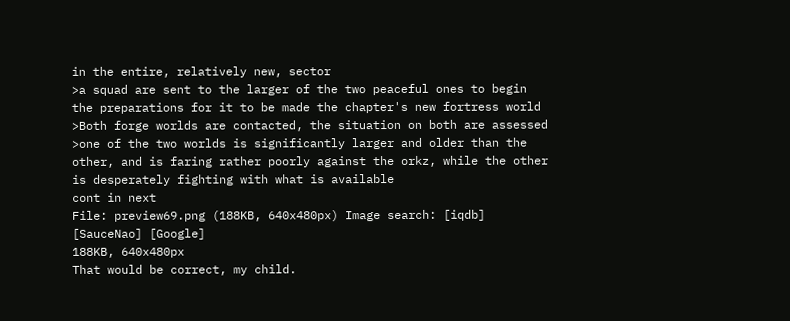in the entire, relatively new, sector
>a squad are sent to the larger of the two peaceful ones to begin the preparations for it to be made the chapter's new fortress world
>Both forge worlds are contacted, the situation on both are assessed
>one of the two worlds is significantly larger and older than the other, and is faring rather poorly against the orkz, while the other is desperately fighting with what is available
cont in next
File: preview69.png (188KB, 640x480px) Image search: [iqdb] [SauceNao] [Google]
188KB, 640x480px
That would be correct, my child.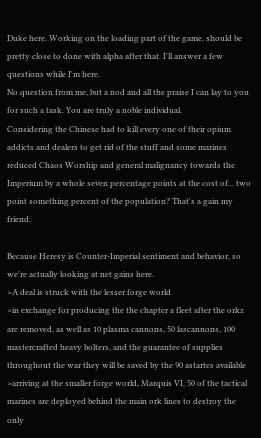Duke here. Working on the loading part of the game, should be pretty close to done with alpha after that. I'll answer a few questions while I'm here.
No question from me, but a nod and all the praise I can lay to you for such a task. You are truly a noble individual.
Considering the Chinese had to kill every one of their opium addicts and dealers to get rid of the stuff and some marines reduced Chaos Worship and general malignancy towards the Imperium by a whole seven percentage points at the cost of... two point something percent of the population? That's a gain my friend.

Because Heresy is Counter-Imperial sentiment and behavior, so we're actually looking at net gains here.
>A deal is struck with the lesser forge world
>in exchange for producing the the chapter a fleet after the orkz are removed, as well as 10 plasma cannons, 50 lascannons, 100 mastercrafted heavy bolters, and the guarantee of supplies throughout the war they will be saved by the 90 astartes available
>arriving at the smaller forge world, Marquis VI, 50 of the tactical marines are deployed behind the main ork lines to destroy the only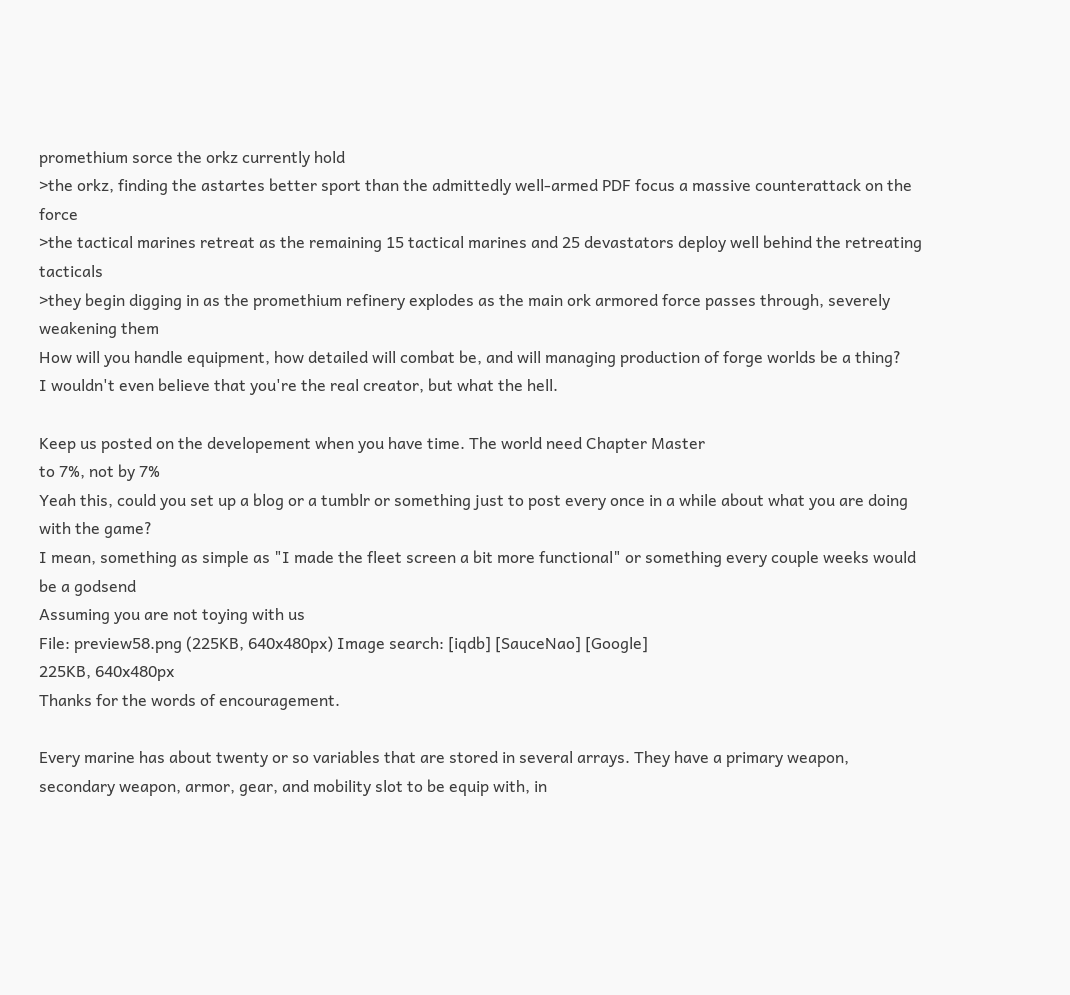promethium sorce the orkz currently hold
>the orkz, finding the astartes better sport than the admittedly well-armed PDF focus a massive counterattack on the force
>the tactical marines retreat as the remaining 15 tactical marines and 25 devastators deploy well behind the retreating tacticals
>they begin digging in as the promethium refinery explodes as the main ork armored force passes through, severely weakening them
How will you handle equipment, how detailed will combat be, and will managing production of forge worlds be a thing?
I wouldn't even believe that you're the real creator, but what the hell.

Keep us posted on the developement when you have time. The world need Chapter Master
to 7%, not by 7%
Yeah this, could you set up a blog or a tumblr or something just to post every once in a while about what you are doing with the game?
I mean, something as simple as "I made the fleet screen a bit more functional" or something every couple weeks would be a godsend
Assuming you are not toying with us
File: preview58.png (225KB, 640x480px) Image search: [iqdb] [SauceNao] [Google]
225KB, 640x480px
Thanks for the words of encouragement.

Every marine has about twenty or so variables that are stored in several arrays. They have a primary weapon, secondary weapon, armor, gear, and mobility slot to be equip with, in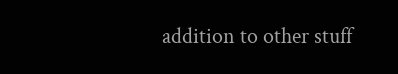addition to other stuff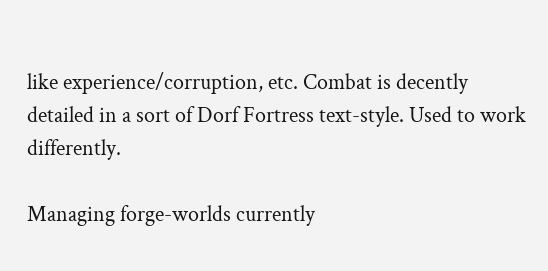like experience/corruption, etc. Combat is decently detailed in a sort of Dorf Fortress text-style. Used to work differently.

Managing forge-worlds currently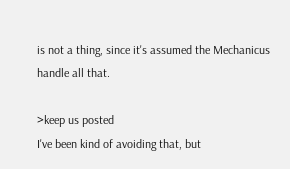is not a thing, since it's assumed the Mechanicus handle all that.

>keep us posted
I've been kind of avoiding that, but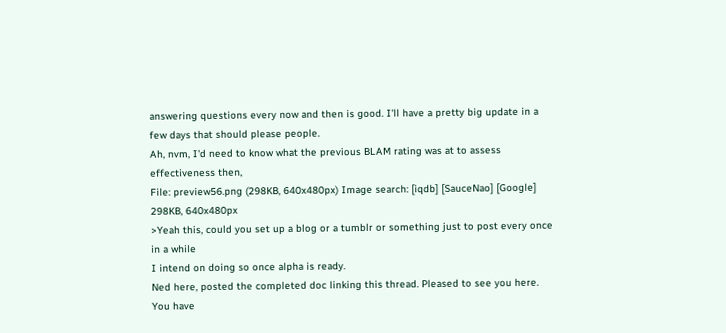answering questions every now and then is good. I'll have a pretty big update in a few days that should please people.
Ah, nvm, I'd need to know what the previous BLAM rating was at to assess effectiveness then,
File: preview56.png (298KB, 640x480px) Image search: [iqdb] [SauceNao] [Google]
298KB, 640x480px
>Yeah this, could you set up a blog or a tumblr or something just to post every once in a while
I intend on doing so once alpha is ready.
Ned here, posted the completed doc linking this thread. Pleased to see you here.
You have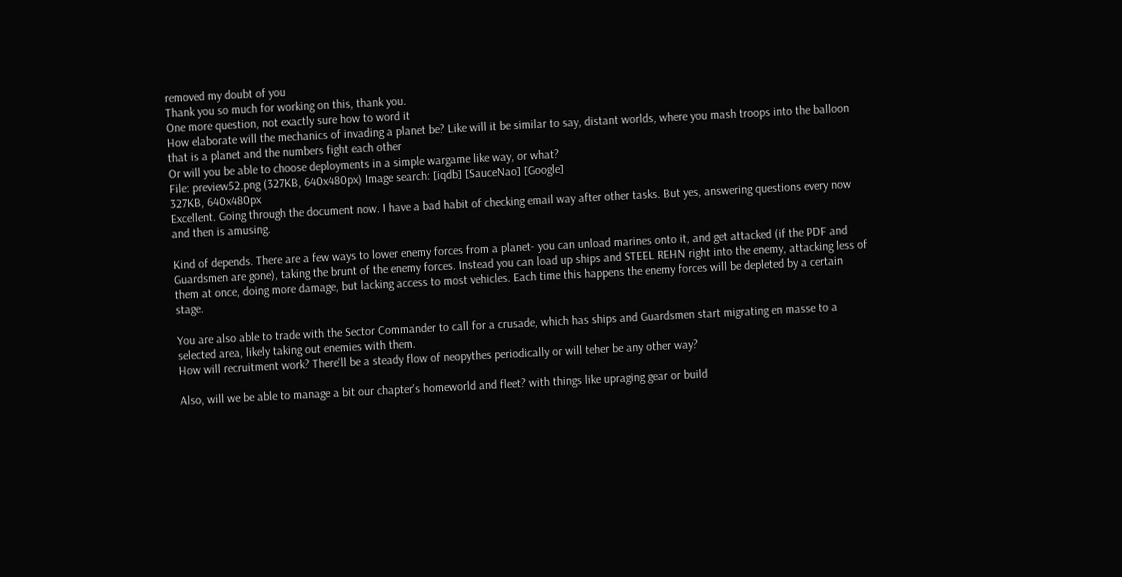removed my doubt of you
Thank you so much for working on this, thank you.
One more question, not exactly sure how to word it
How elaborate will the mechanics of invading a planet be? Like will it be similar to say, distant worlds, where you mash troops into the balloon that is a planet and the numbers fight each other
Or will you be able to choose deployments in a simple wargame like way, or what?
File: preview52.png (327KB, 640x480px) Image search: [iqdb] [SauceNao] [Google]
327KB, 640x480px
Excellent. Going through the document now. I have a bad habit of checking email way after other tasks. But yes, answering questions every now and then is amusing.

Kind of depends. There are a few ways to lower enemy forces from a planet- you can unload marines onto it, and get attacked (if the PDF and Guardsmen are gone), taking the brunt of the enemy forces. Instead you can load up ships and STEEL REHN right into the enemy, attacking less of them at once, doing more damage, but lacking access to most vehicles. Each time this happens the enemy forces will be depleted by a certain stage.

You are also able to trade with the Sector Commander to call for a crusade, which has ships and Guardsmen start migrating en masse to a selected area, likely taking out enemies with them.
How will recruitment work? There'll be a steady flow of neopythes periodically or will teher be any other way?

Also, will we be able to manage a bit our chapter's homeworld and fleet? with things like upraging gear or build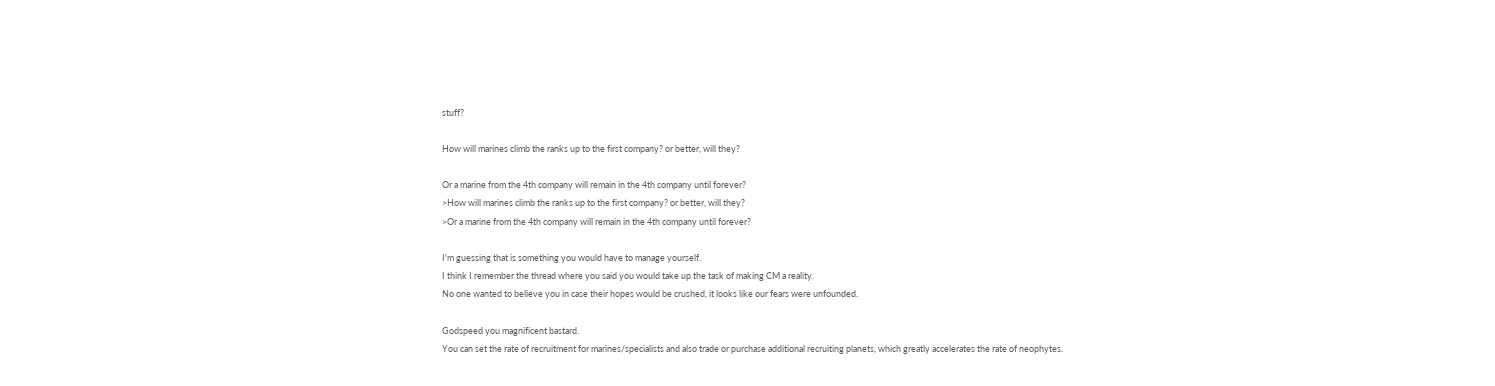stuff?

How will marines climb the ranks up to the first company? or better, will they?

Or a marine from the 4th company will remain in the 4th company until forever?
>How will marines climb the ranks up to the first company? or better, will they?
>Or a marine from the 4th company will remain in the 4th company until forever?

I'm guessing that is something you would have to manage yourself.
I think I remember the thread where you said you would take up the task of making CM a reality.
No one wanted to believe you in case their hopes would be crushed, it looks like our fears were unfounded.

Godspeed you magnificent bastard.
You can set the rate of recruitment for marines/specialists and also trade or purchase additional recruiting planets, which greatly accelerates the rate of neophytes.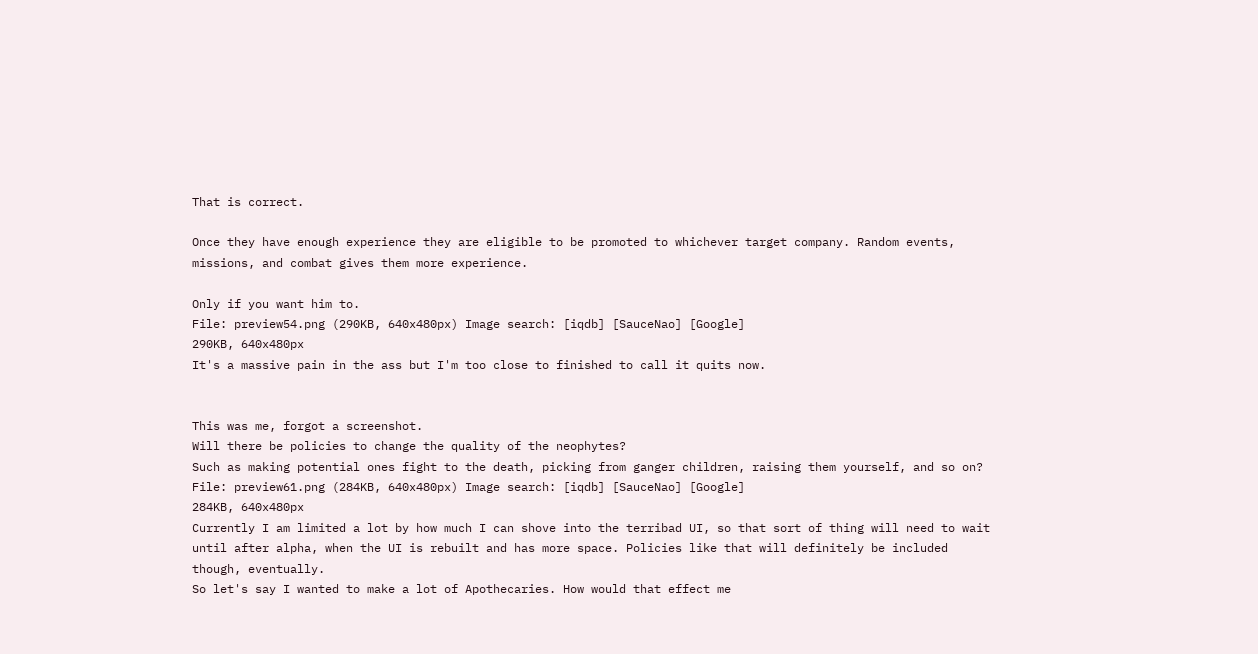That is correct.

Once they have enough experience they are eligible to be promoted to whichever target company. Random events, missions, and combat gives them more experience.

Only if you want him to.
File: preview54.png (290KB, 640x480px) Image search: [iqdb] [SauceNao] [Google]
290KB, 640x480px
It's a massive pain in the ass but I'm too close to finished to call it quits now.


This was me, forgot a screenshot.
Will there be policies to change the quality of the neophytes?
Such as making potential ones fight to the death, picking from ganger children, raising them yourself, and so on?
File: preview61.png (284KB, 640x480px) Image search: [iqdb] [SauceNao] [Google]
284KB, 640x480px
Currently I am limited a lot by how much I can shove into the terribad UI, so that sort of thing will need to wait until after alpha, when the UI is rebuilt and has more space. Policies like that will definitely be included though, eventually.
So let's say I wanted to make a lot of Apothecaries. How would that effect me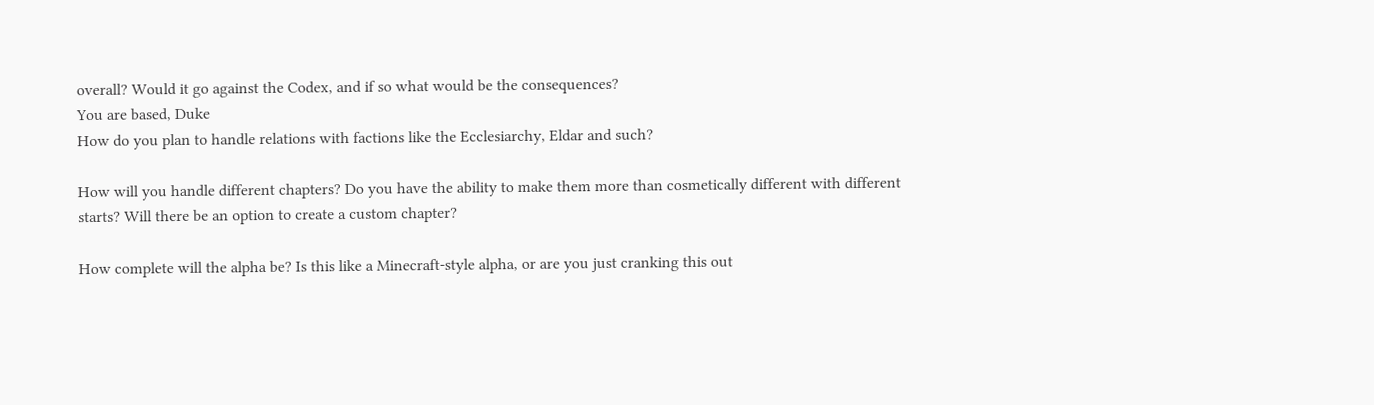overall? Would it go against the Codex, and if so what would be the consequences?
You are based, Duke
How do you plan to handle relations with factions like the Ecclesiarchy, Eldar and such?

How will you handle different chapters? Do you have the ability to make them more than cosmetically different with different starts? Will there be an option to create a custom chapter?

How complete will the alpha be? Is this like a Minecraft-style alpha, or are you just cranking this out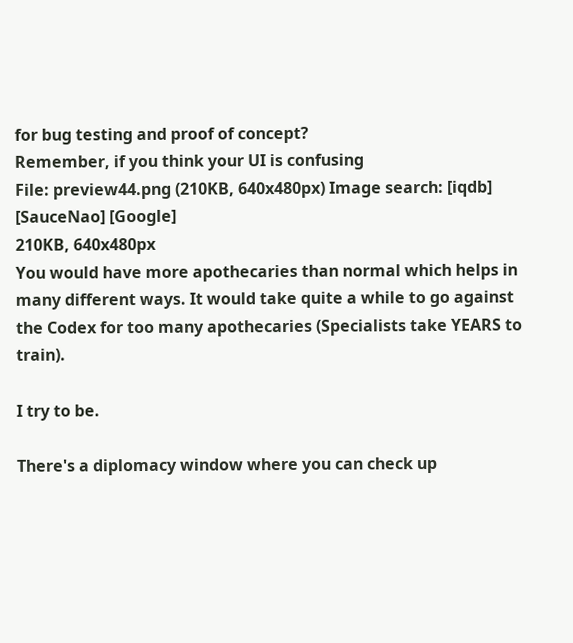for bug testing and proof of concept?
Remember, if you think your UI is confusing
File: preview44.png (210KB, 640x480px) Image search: [iqdb] [SauceNao] [Google]
210KB, 640x480px
You would have more apothecaries than normal which helps in many different ways. It would take quite a while to go against the Codex for too many apothecaries (Specialists take YEARS to train).

I try to be.

There's a diplomacy window where you can check up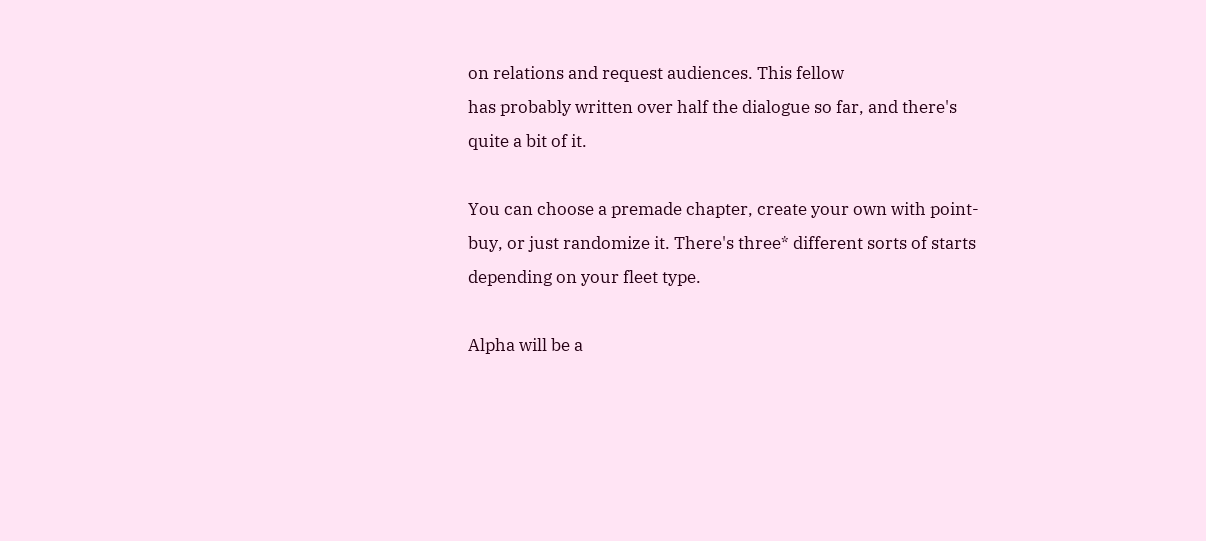on relations and request audiences. This fellow
has probably written over half the dialogue so far, and there's quite a bit of it.

You can choose a premade chapter, create your own with point-buy, or just randomize it. There's three* different sorts of starts depending on your fleet type.

Alpha will be a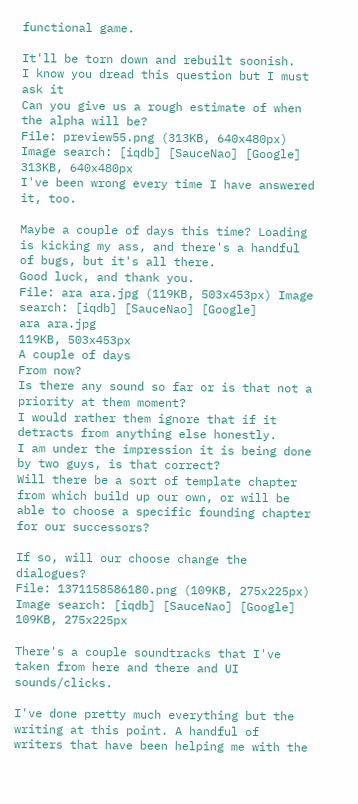functional game.

It'll be torn down and rebuilt soonish.
I know you dread this question but I must ask it
Can you give us a rough estimate of when the alpha will be?
File: preview55.png (313KB, 640x480px) Image search: [iqdb] [SauceNao] [Google]
313KB, 640x480px
I've been wrong every time I have answered it, too.

Maybe a couple of days this time? Loading is kicking my ass, and there's a handful of bugs, but it's all there.
Good luck, and thank you.
File: ara ara.jpg (119KB, 503x453px) Image search: [iqdb] [SauceNao] [Google]
ara ara.jpg
119KB, 503x453px
A couple of days
From now?
Is there any sound so far or is that not a priority at them moment?
I would rather them ignore that if it detracts from anything else honestly.
I am under the impression it is being done by two guys, is that correct?
Will there be a sort of template chapter from which build up our own, or will be able to choose a specific founding chapter for our successors?

If so, will our choose change the dialogues?
File: 1371158586180.png (109KB, 275x225px) Image search: [iqdb] [SauceNao] [Google]
109KB, 275x225px

There's a couple soundtracks that I've taken from here and there and UI sounds/clicks.

I've done pretty much everything but the writing at this point. A handful of writers that have been helping me with the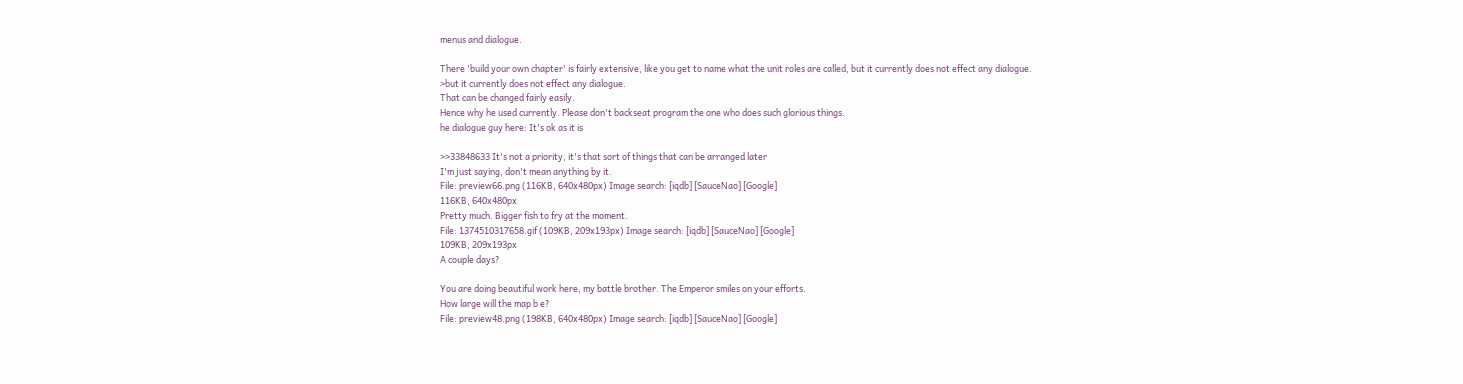menus and dialogue.

There 'build your own chapter' is fairly extensive, like you get to name what the unit roles are called, but it currently does not effect any dialogue.
>but it currently does not effect any dialogue.
That can be changed fairly easily.
Hence why he used currently. Please don't backseat program the one who does such glorious things.
he dialogue guy here: It's ok as it is

>>33848633 It's not a priority, it's that sort of things that can be arranged later
I'm just saying, don't mean anything by it.
File: preview66.png (116KB, 640x480px) Image search: [iqdb] [SauceNao] [Google]
116KB, 640x480px
Pretty much. Bigger fish to fry at the moment.
File: 1374510317658.gif (109KB, 209x193px) Image search: [iqdb] [SauceNao] [Google]
109KB, 209x193px
A couple days?

You are doing beautiful work here, my battle brother. The Emperor smiles on your efforts.
How large will the map b e?
File: preview48.png (198KB, 640x480px) Image search: [iqdb] [SauceNao] [Google]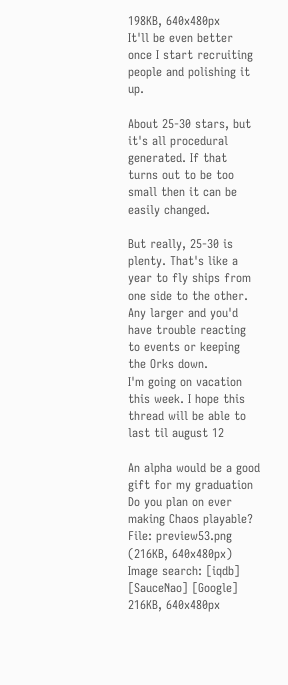198KB, 640x480px
It'll be even better once I start recruiting people and polishing it up.

About 25-30 stars, but it's all procedural generated. If that turns out to be too small then it can be easily changed.

But really, 25-30 is plenty. That's like a year to fly ships from one side to the other. Any larger and you'd have trouble reacting to events or keeping the Orks down.
I'm going on vacation this week. I hope this thread will be able to last til august 12

An alpha would be a good gift for my graduation
Do you plan on ever making Chaos playable?
File: preview53.png (216KB, 640x480px) Image search: [iqdb] [SauceNao] [Google]
216KB, 640x480px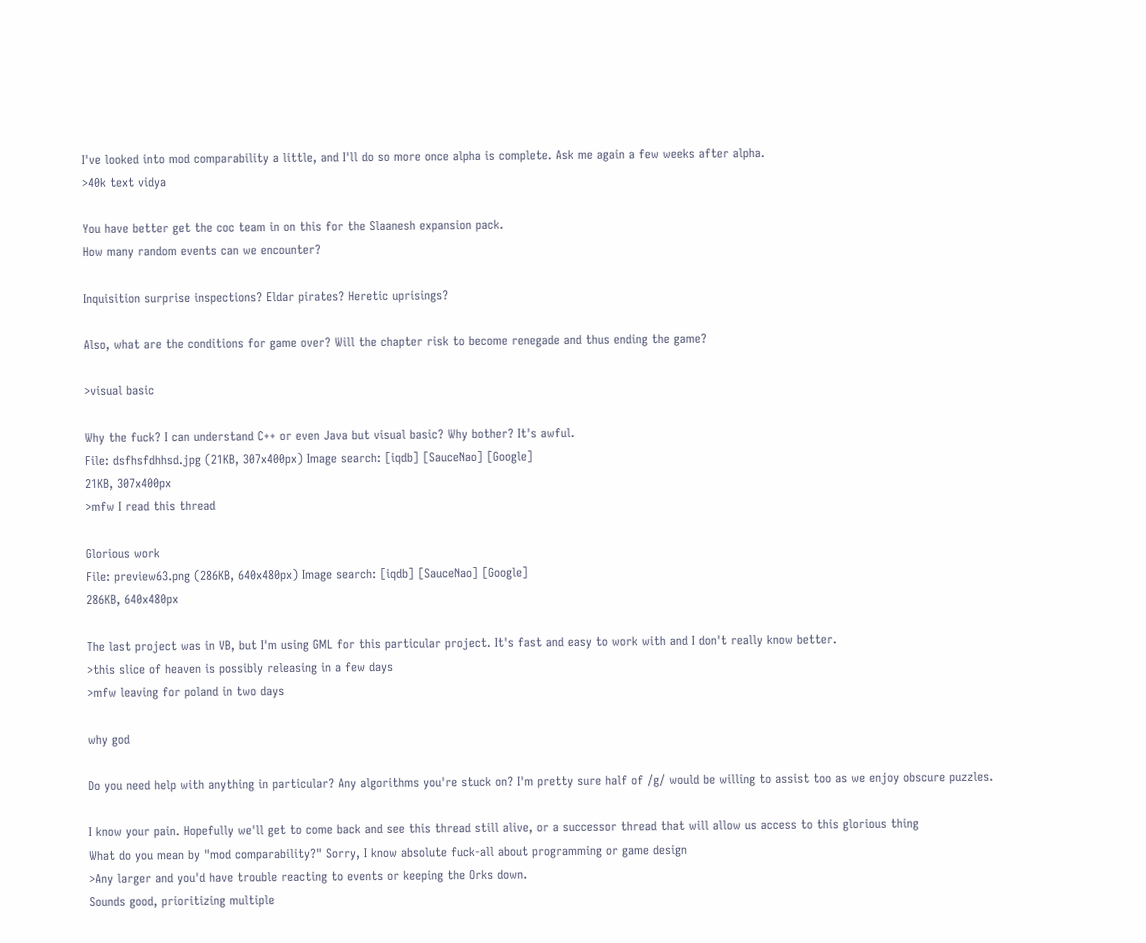I've looked into mod comparability a little, and I'll do so more once alpha is complete. Ask me again a few weeks after alpha.
>40k text vidya

You have better get the coc team in on this for the Slaanesh expansion pack.
How many random events can we encounter?

Inquisition surprise inspections? Eldar pirates? Heretic uprisings?

Also, what are the conditions for game over? Will the chapter risk to become renegade and thus ending the game?

>visual basic

Why the fuck? I can understand C++ or even Java but visual basic? Why bother? It's awful.
File: dsfhsfdhhsd.jpg (21KB, 307x400px) Image search: [iqdb] [SauceNao] [Google]
21KB, 307x400px
>mfw I read this thread

Glorious work
File: preview63.png (286KB, 640x480px) Image search: [iqdb] [SauceNao] [Google]
286KB, 640x480px

The last project was in VB, but I'm using GML for this particular project. It's fast and easy to work with and I don't really know better.
>this slice of heaven is possibly releasing in a few days
>mfw leaving for poland in two days

why god

Do you need help with anything in particular? Any algorithms you're stuck on? I'm pretty sure half of /g/ would be willing to assist too as we enjoy obscure puzzles.

I know your pain. Hopefully we'll get to come back and see this thread still alive, or a successor thread that will allow us access to this glorious thing
What do you mean by "mod comparability?" Sorry, I know absolute fuck-all about programming or game design
>Any larger and you'd have trouble reacting to events or keeping the Orks down.
Sounds good, prioritizing multiple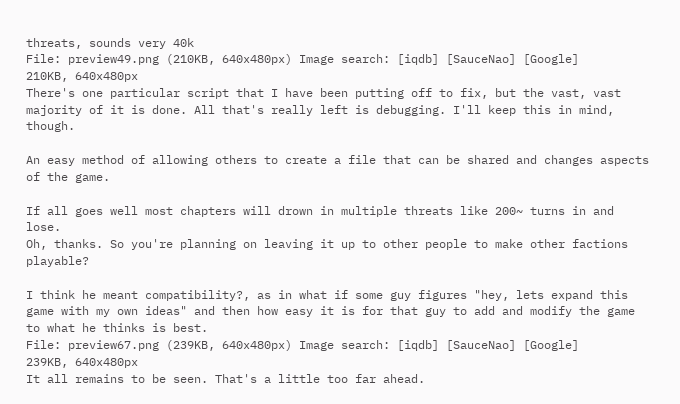threats, sounds very 40k
File: preview49.png (210KB, 640x480px) Image search: [iqdb] [SauceNao] [Google]
210KB, 640x480px
There's one particular script that I have been putting off to fix, but the vast, vast majority of it is done. All that's really left is debugging. I'll keep this in mind, though.

An easy method of allowing others to create a file that can be shared and changes aspects of the game.

If all goes well most chapters will drown in multiple threats like 200~ turns in and lose.
Oh, thanks. So you're planning on leaving it up to other people to make other factions playable?

I think he meant compatibility?, as in what if some guy figures "hey, lets expand this game with my own ideas" and then how easy it is for that guy to add and modify the game to what he thinks is best.
File: preview67.png (239KB, 640x480px) Image search: [iqdb] [SauceNao] [Google]
239KB, 640x480px
It all remains to be seen. That's a little too far ahead.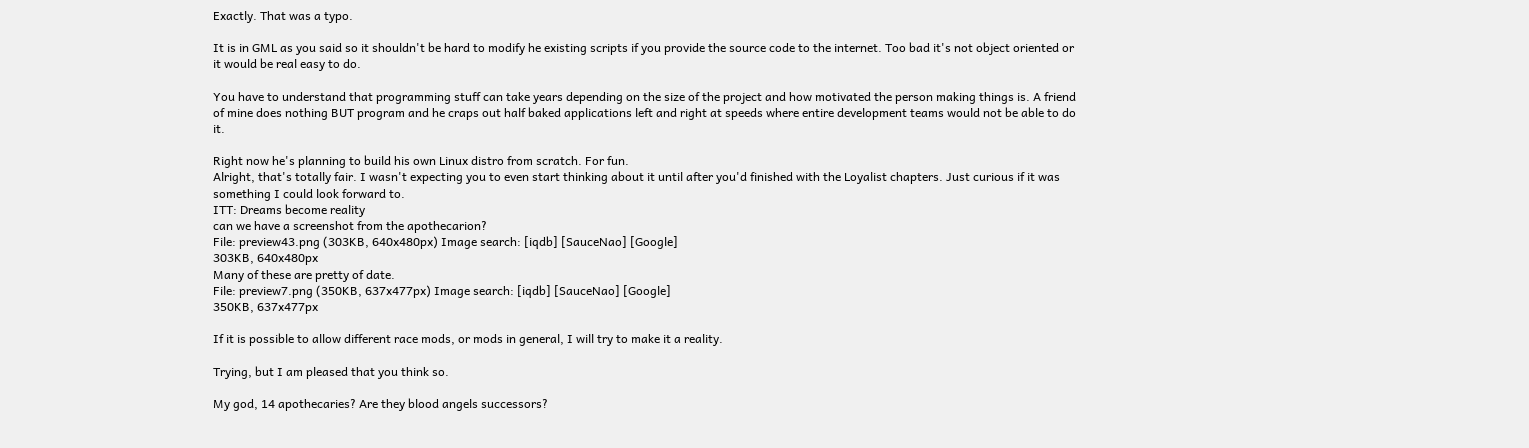Exactly. That was a typo.

It is in GML as you said so it shouldn't be hard to modify he existing scripts if you provide the source code to the internet. Too bad it's not object oriented or it would be real easy to do.

You have to understand that programming stuff can take years depending on the size of the project and how motivated the person making things is. A friend of mine does nothing BUT program and he craps out half baked applications left and right at speeds where entire development teams would not be able to do it.

Right now he's planning to build his own Linux distro from scratch. For fun.
Alright, that's totally fair. I wasn't expecting you to even start thinking about it until after you'd finished with the Loyalist chapters. Just curious if it was something I could look forward to.
ITT: Dreams become reality
can we have a screenshot from the apothecarion?
File: preview43.png (303KB, 640x480px) Image search: [iqdb] [SauceNao] [Google]
303KB, 640x480px
Many of these are pretty of date.
File: preview7.png (350KB, 637x477px) Image search: [iqdb] [SauceNao] [Google]
350KB, 637x477px

If it is possible to allow different race mods, or mods in general, I will try to make it a reality.

Trying, but I am pleased that you think so.

My god, 14 apothecaries? Are they blood angels successors?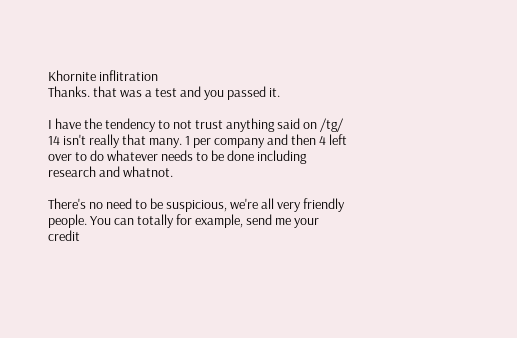Khornite inflitration
Thanks. that was a test and you passed it.

I have the tendency to not trust anything said on /tg/
14 isn't really that many. 1 per company and then 4 left over to do whatever needs to be done including research and whatnot.

There's no need to be suspicious, we're all very friendly people. You can totally for example, send me your credit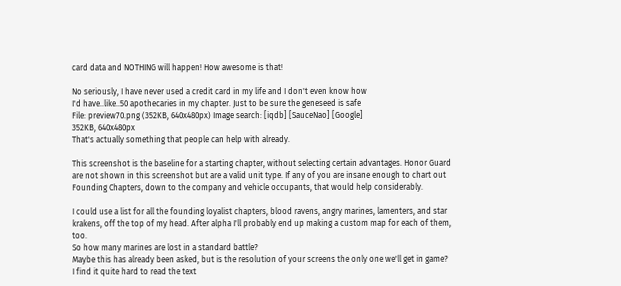card data and NOTHING will happen! How awesome is that!

No seriously, I have never used a credit card in my life and I don't even know how
I'd have..like..50 apothecaries in my chapter. Just to be sure the geneseed is safe
File: preview70.png (352KB, 640x480px) Image search: [iqdb] [SauceNao] [Google]
352KB, 640x480px
That's actually something that people can help with already.

This screenshot is the baseline for a starting chapter, without selecting certain advantages. Honor Guard are not shown in this screenshot but are a valid unit type. If any of you are insane enough to chart out Founding Chapters, down to the company and vehicle occupants, that would help considerably.

I could use a list for all the founding loyalist chapters, blood ravens, angry marines, lamenters, and star krakens, off the top of my head. After alpha I'll probably end up making a custom map for each of them, too.
So how many marines are lost in a standard battle?
Maybe this has already been asked, but is the resolution of your screens the only one we'll get in game? I find it quite hard to read the text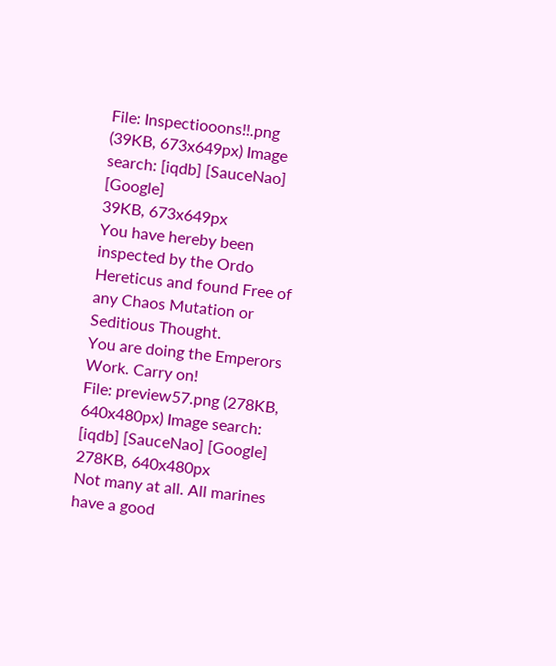File: Inspectiooons!!.png (39KB, 673x649px) Image search: [iqdb] [SauceNao] [Google]
39KB, 673x649px
You have hereby been inspected by the Ordo Hereticus and found Free of any Chaos Mutation or Seditious Thought.
You are doing the Emperors Work. Carry on!
File: preview57.png (278KB, 640x480px) Image search: [iqdb] [SauceNao] [Google]
278KB, 640x480px
Not many at all. All marines have a good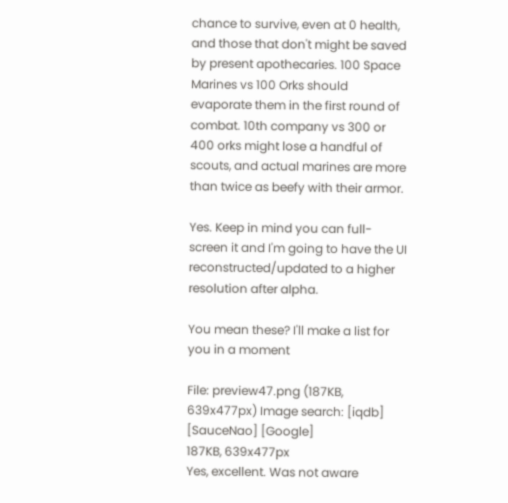chance to survive, even at 0 health, and those that don't might be saved by present apothecaries. 100 Space Marines vs 100 Orks should evaporate them in the first round of combat. 10th company vs 300 or 400 orks might lose a handful of scouts, and actual marines are more than twice as beefy with their armor.

Yes. Keep in mind you can full-screen it and I'm going to have the UI reconstructed/updated to a higher resolution after alpha.

You mean these? I'll make a list for you in a moment

File: preview47.png (187KB, 639x477px) Image search: [iqdb] [SauceNao] [Google]
187KB, 639x477px
Yes, excellent. Was not aware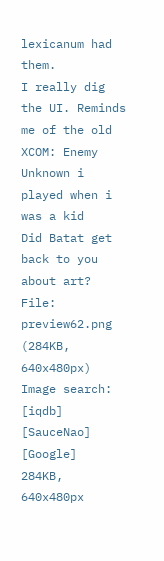lexicanum had them.
I really dig the UI. Reminds me of the old XCOM: Enemy Unknown i played when i was a kid
Did Batat get back to you about art?
File: preview62.png (284KB, 640x480px) Image search: [iqdb] [SauceNao] [Google]
284KB, 640x480px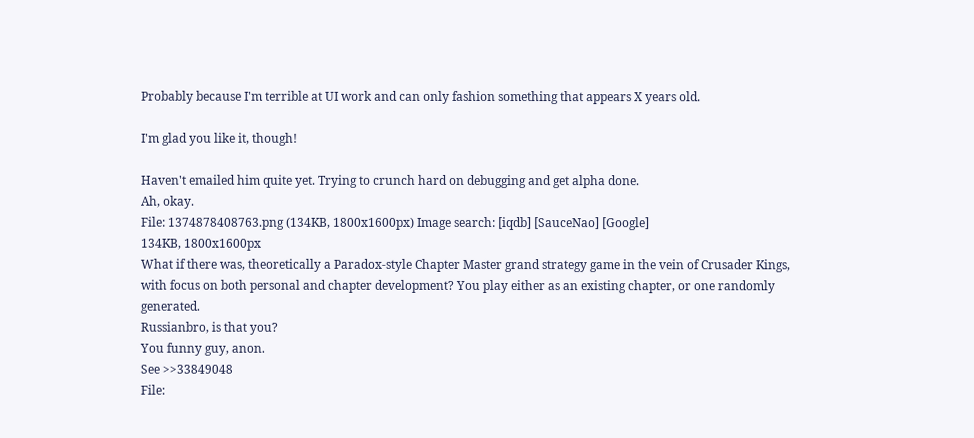Probably because I'm terrible at UI work and can only fashion something that appears X years old.

I'm glad you like it, though!

Haven't emailed him quite yet. Trying to crunch hard on debugging and get alpha done.
Ah, okay.
File: 1374878408763.png (134KB, 1800x1600px) Image search: [iqdb] [SauceNao] [Google]
134KB, 1800x1600px
What if there was, theoretically a Paradox-style Chapter Master grand strategy game in the vein of Crusader Kings, with focus on both personal and chapter development? You play either as an existing chapter, or one randomly generated.
Russianbro, is that you?
You funny guy, anon.
See >>33849048
File: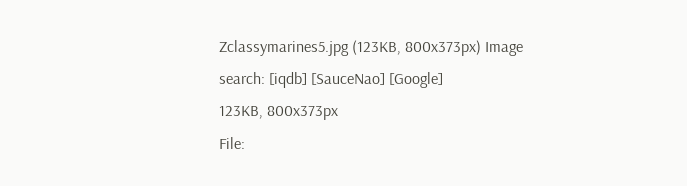Zclassymarines5.jpg (123KB, 800x373px) Image search: [iqdb] [SauceNao] [Google]
123KB, 800x373px
File: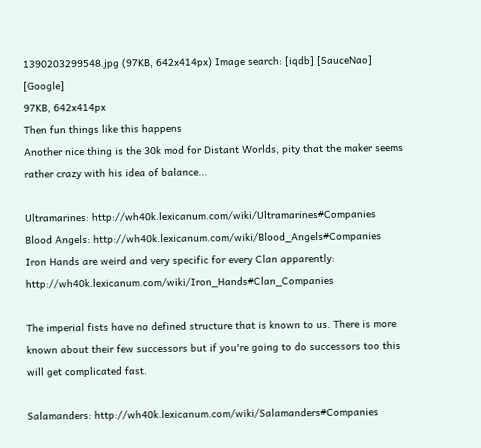1390203299548.jpg (97KB, 642x414px) Image search: [iqdb] [SauceNao] [Google]
97KB, 642x414px
Then fun things like this happens
Another nice thing is the 30k mod for Distant Worlds, pity that the maker seems rather crazy with his idea of balance...

Ultramarines: http://wh40k.lexicanum.com/wiki/Ultramarines#Companies
Blood Angels: http://wh40k.lexicanum.com/wiki/Blood_Angels#Companies
Iron Hands are weird and very specific for every Clan apparently: http://wh40k.lexicanum.com/wiki/Iron_Hands#Clan_Companies

The imperial fists have no defined structure that is known to us. There is more known about their few successors but if you're going to do successors too this will get complicated fast.

Salamanders: http://wh40k.lexicanum.com/wiki/Salamanders#Companies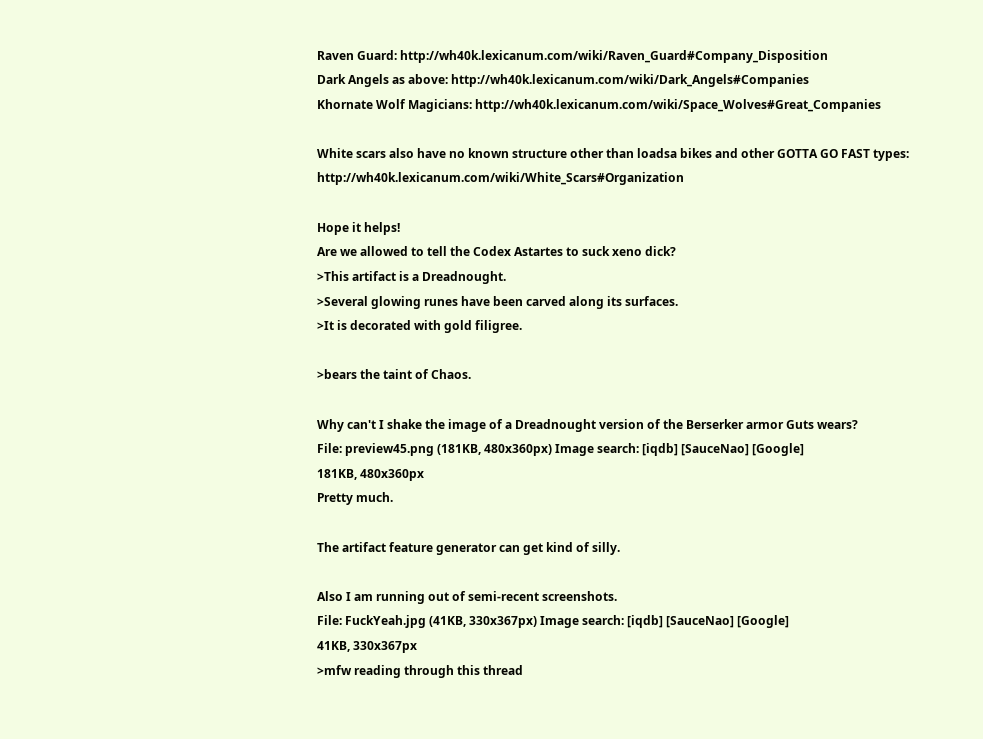Raven Guard: http://wh40k.lexicanum.com/wiki/Raven_Guard#Company_Disposition
Dark Angels as above: http://wh40k.lexicanum.com/wiki/Dark_Angels#Companies
Khornate Wolf Magicians: http://wh40k.lexicanum.com/wiki/Space_Wolves#Great_Companies

White scars also have no known structure other than loadsa bikes and other GOTTA GO FAST types: http://wh40k.lexicanum.com/wiki/White_Scars#Organization

Hope it helps!
Are we allowed to tell the Codex Astartes to suck xeno dick?
>This artifact is a Dreadnought.
>Several glowing runes have been carved along its surfaces.
>It is decorated with gold filigree.

>bears the taint of Chaos.

Why can't I shake the image of a Dreadnought version of the Berserker armor Guts wears?
File: preview45.png (181KB, 480x360px) Image search: [iqdb] [SauceNao] [Google]
181KB, 480x360px
Pretty much.

The artifact feature generator can get kind of silly.

Also I am running out of semi-recent screenshots.
File: FuckYeah.jpg (41KB, 330x367px) Image search: [iqdb] [SauceNao] [Google]
41KB, 330x367px
>mfw reading through this thread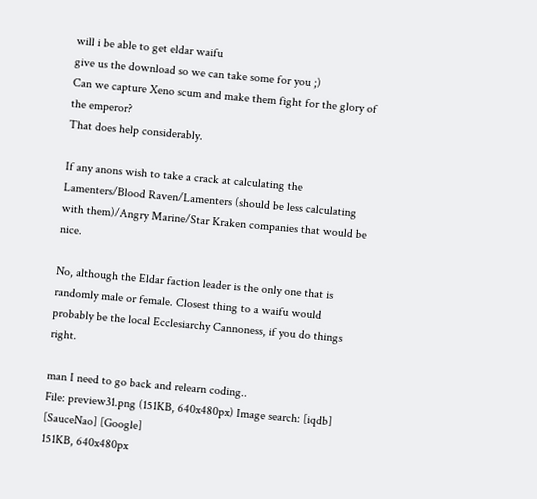will i be able to get eldar waifu
give us the download so we can take some for you ;)
Can we capture Xeno scum and make them fight for the glory of the emperor?
That does help considerably.

If any anons wish to take a crack at calculating the Lamenters/Blood Raven/Lamenters (should be less calculating with them)/Angry Marine/Star Kraken companies that would be nice.

No, although the Eldar faction leader is the only one that is randomly male or female. Closest thing to a waifu would probably be the local Ecclesiarchy Cannoness, if you do things right.

man I need to go back and relearn coding..
File: preview31.png (151KB, 640x480px) Image search: [iqdb] [SauceNao] [Google]
151KB, 640x480px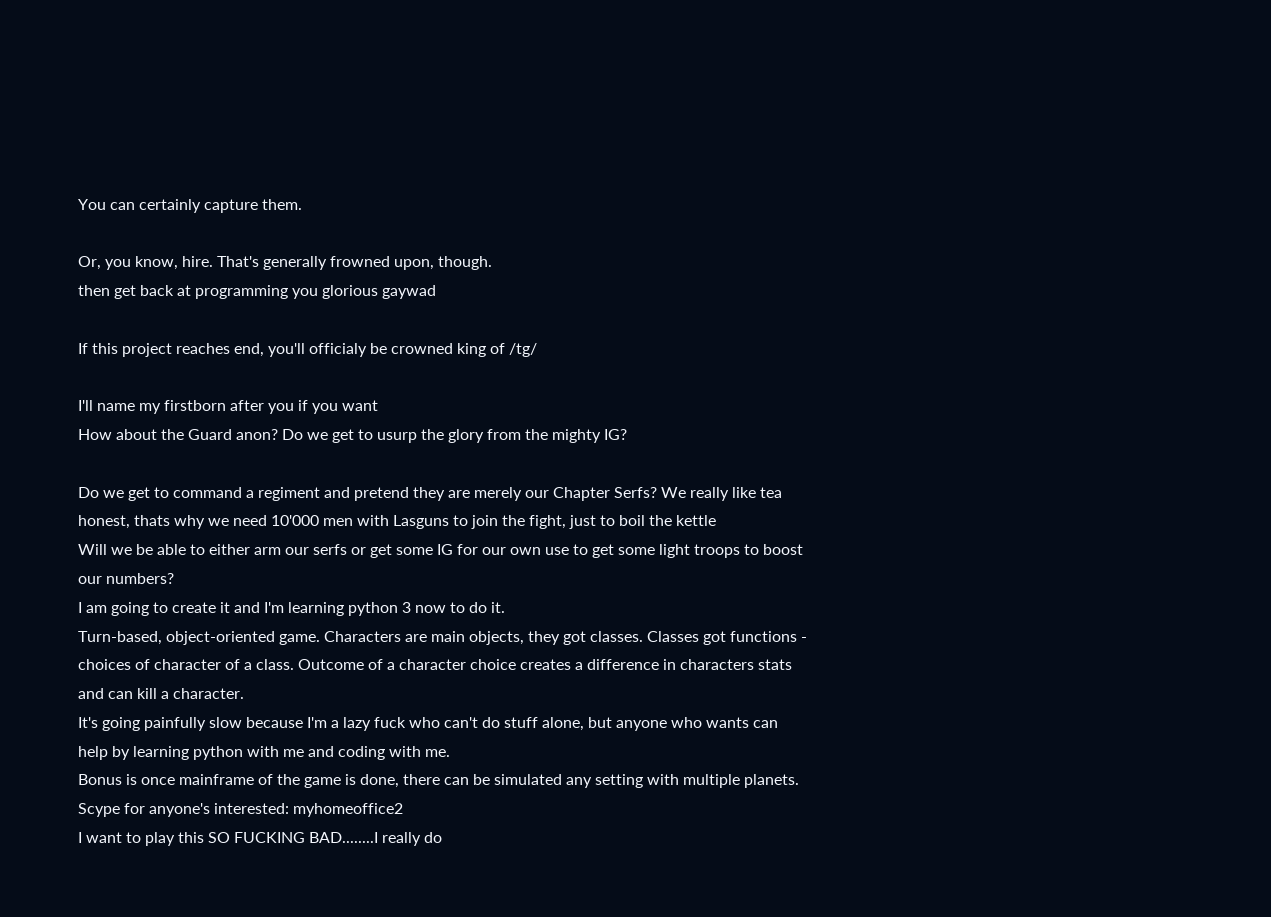You can certainly capture them.

Or, you know, hire. That's generally frowned upon, though.
then get back at programming you glorious gaywad

If this project reaches end, you'll officialy be crowned king of /tg/

I'll name my firstborn after you if you want
How about the Guard anon? Do we get to usurp the glory from the mighty IG?

Do we get to command a regiment and pretend they are merely our Chapter Serfs? We really like tea honest, thats why we need 10'000 men with Lasguns to join the fight, just to boil the kettle
Will we be able to either arm our serfs or get some IG for our own use to get some light troops to boost our numbers?
I am going to create it and I'm learning python 3 now to do it.
Turn-based, object-oriented game. Characters are main objects, they got classes. Classes got functions - choices of character of a class. Outcome of a character choice creates a difference in characters stats and can kill a character.
It's going painfully slow because I'm a lazy fuck who can't do stuff alone, but anyone who wants can help by learning python with me and coding with me.
Bonus is once mainframe of the game is done, there can be simulated any setting with multiple planets.
Scype for anyone's interested: myhomeoffice2
I want to play this SO FUCKING BAD........I really do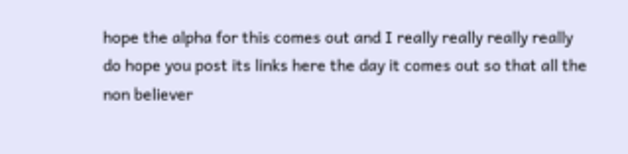hope the alpha for this comes out and I really really really really do hope you post its links here the day it comes out so that all the non believer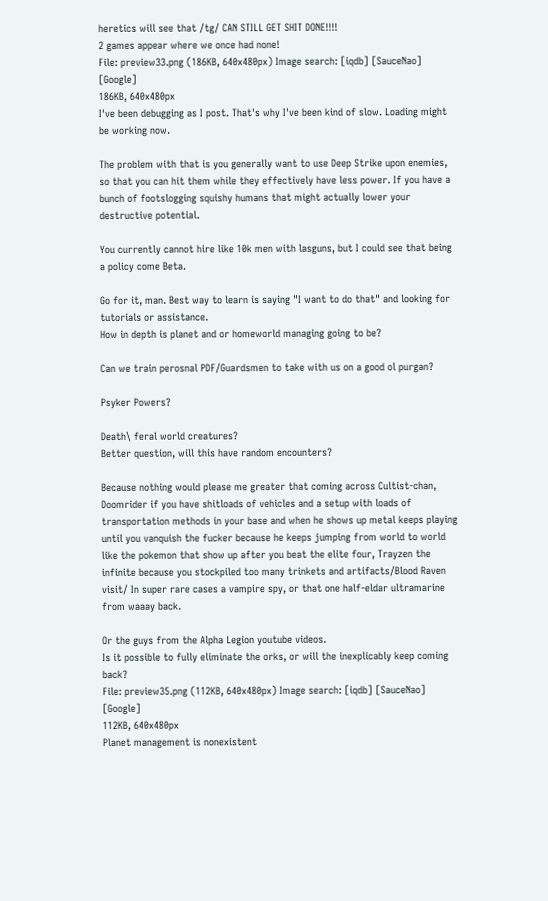heretics will see that /tg/ CAN STILL GET SHIT DONE!!!!
2 games appear where we once had none!
File: preview33.png (186KB, 640x480px) Image search: [iqdb] [SauceNao] [Google]
186KB, 640x480px
I've been debugging as I post. That's why I've been kind of slow. Loading might be working now.

The problem with that is you generally want to use Deep Strike upon enemies, so that you can hit them while they effectively have less power. If you have a bunch of footslogging squishy humans that might actually lower your destructive potential.

You currently cannot hire like 10k men with lasguns, but I could see that being a policy come Beta.

Go for it, man. Best way to learn is saying "I want to do that" and looking for tutorials or assistance.
How in depth is planet and or homeworld managing going to be?

Can we train perosnal PDF/Guardsmen to take with us on a good ol purgan?

Psyker Powers?

Death\ feral world creatures?
Better question, will this have random encounters?

Because nothing would please me greater that coming across Cultist-chan, Doomrider if you have shitloads of vehicles and a setup with loads of transportation methods in your base and when he shows up metal keeps playing until you vanquish the fucker because he keeps jumping from world to world like the pokemon that show up after you beat the elite four, Trayzen the infinite because you stockpiled too many trinkets and artifacts/Blood Raven visit/ In super rare cases a vampire spy, or that one half-eldar ultramarine from waaay back.

Or the guys from the Alpha Legion youtube videos.
Is it possible to fully eliminate the orks, or will the inexplicably keep coming back?
File: preview35.png (112KB, 640x480px) Image search: [iqdb] [SauceNao] [Google]
112KB, 640x480px
Planet management is nonexistent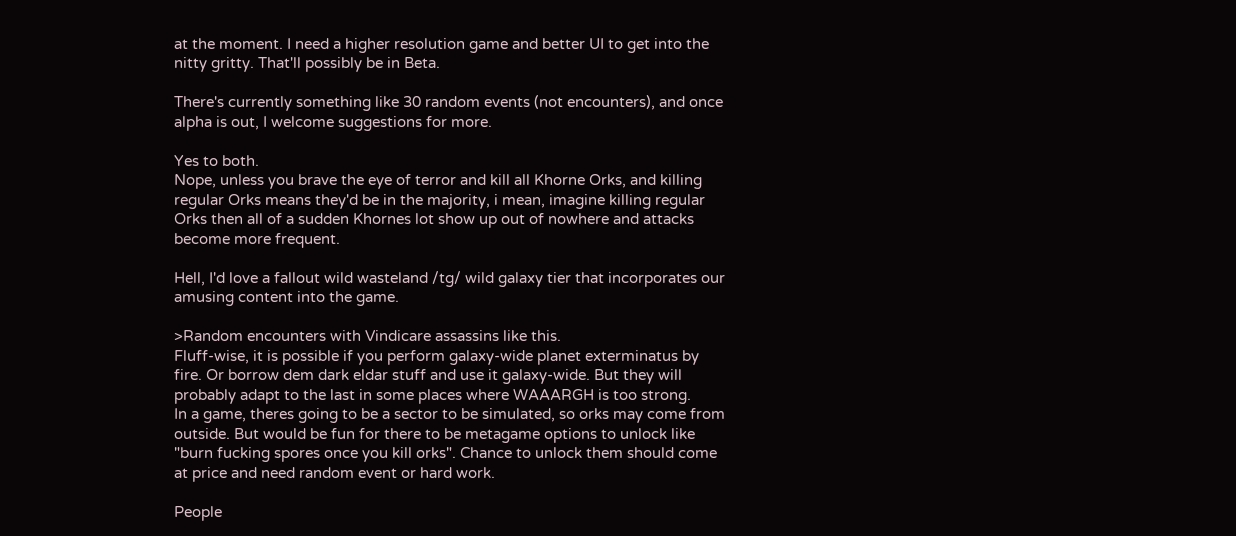at the moment. I need a higher resolution game and better UI to get into the nitty gritty. That'll possibly be in Beta.

There's currently something like 30 random events (not encounters), and once alpha is out, I welcome suggestions for more.

Yes to both.
Nope, unless you brave the eye of terror and kill all Khorne Orks, and killing regular Orks means they'd be in the majority, i mean, imagine killing regular Orks then all of a sudden Khornes lot show up out of nowhere and attacks become more frequent.

Hell, I'd love a fallout wild wasteland /tg/ wild galaxy tier that incorporates our amusing content into the game.

>Random encounters with Vindicare assassins like this.
Fluff-wise, it is possible if you perform galaxy-wide planet exterminatus by fire. Or borrow dem dark eldar stuff and use it galaxy-wide. But they will probably adapt to the last in some places where WAAARGH is too strong.
In a game, theres going to be a sector to be simulated, so orks may come from outside. But would be fun for there to be metagame options to unlock like "burn fucking spores once you kill orks". Chance to unlock them should come at price and need random event or hard work.

People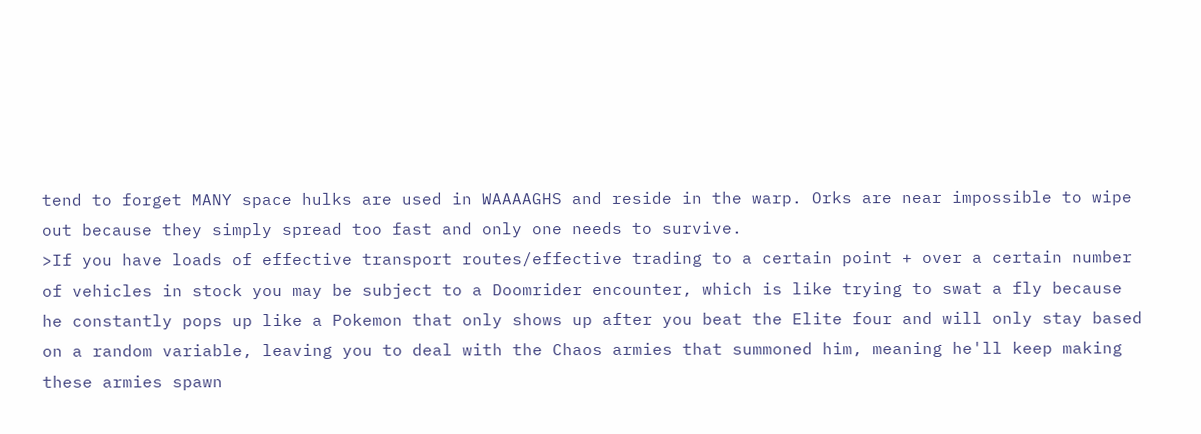tend to forget MANY space hulks are used in WAAAAGHS and reside in the warp. Orks are near impossible to wipe out because they simply spread too fast and only one needs to survive.
>If you have loads of effective transport routes/effective trading to a certain point + over a certain number of vehicles in stock you may be subject to a Doomrider encounter, which is like trying to swat a fly because he constantly pops up like a Pokemon that only shows up after you beat the Elite four and will only stay based on a random variable, leaving you to deal with the Chaos armies that summoned him, meaning he'll keep making these armies spawn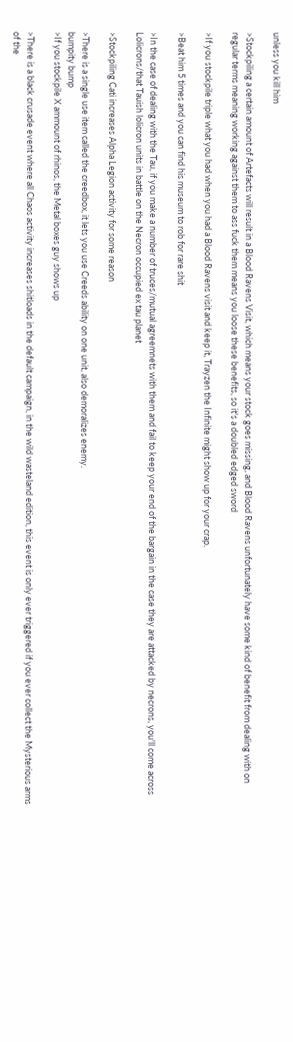unless you kill him

>Stockpiling a certain amount of Artefacts will result in a Blood Ravens Visit, which means your stock goes missing, and Blood Ravens unfortunately have some kind of benefit from dealing with on regular terms meaning working against them to ass fuck them means you loose these benefits, so it's a doubled edged sword

>If you stockpile triple what you had when you had a Blood Ravens visit and keep it, Trayzen the Infinite might show up for your crap.

>Beat him 5 times and you can find his museum to rob for rare shit

>In the case of dealing with the Tau, if you make a number of truces/mutual agreemnets with them and fail to keep your end of the bargain in the case they are attacked by necrons, you'll come across Lolicrons/that Tauish lolicron units in battle on the Necron occupied ex tau planet

>Stockpiling Cati increases Alpha Legion activity for some reason

>There is a single use item called the creedbox, it lets you use Creeds ability on one unit, also demoralizes enemy.
bumpity bump
>If you stockpile X ammount of rhinos, the Metal boxes guy shows up

>There is a black crusade event where all Chaos activity increases shitloads in the default campaign, in the wild wasteland edition, this event is only ever triggered if you ever collect the Mysterious arms of the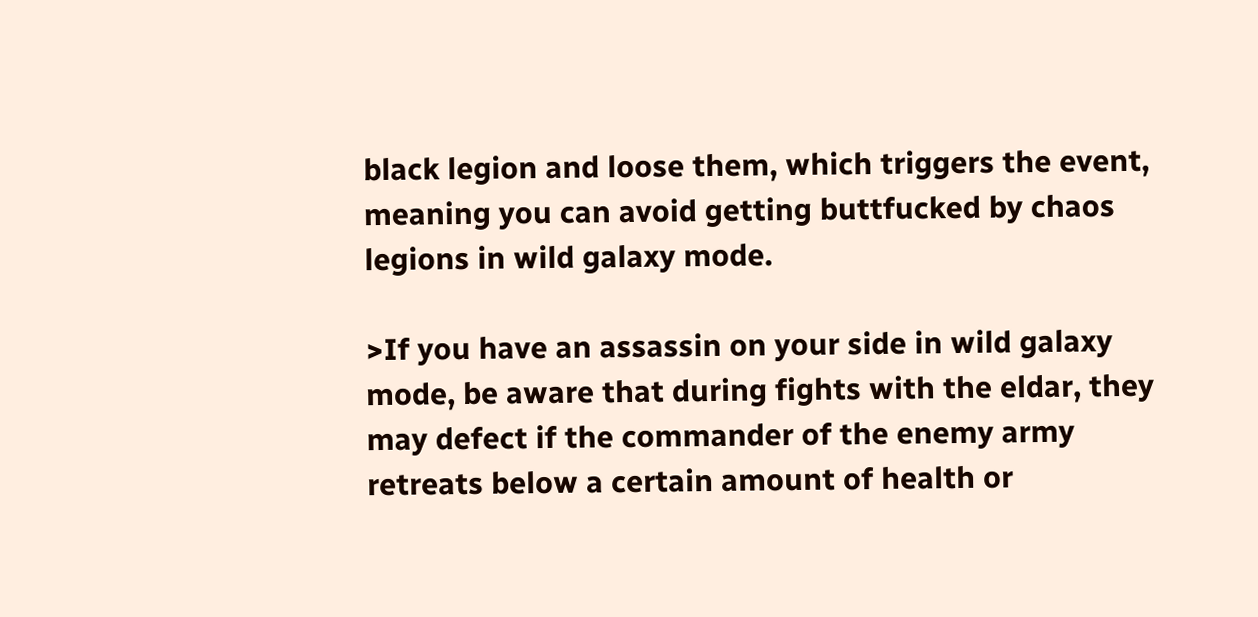black legion and loose them, which triggers the event, meaning you can avoid getting buttfucked by chaos legions in wild galaxy mode.

>If you have an assassin on your side in wild galaxy mode, be aware that during fights with the eldar, they may defect if the commander of the enemy army retreats below a certain amount of health or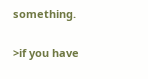something.

>if you have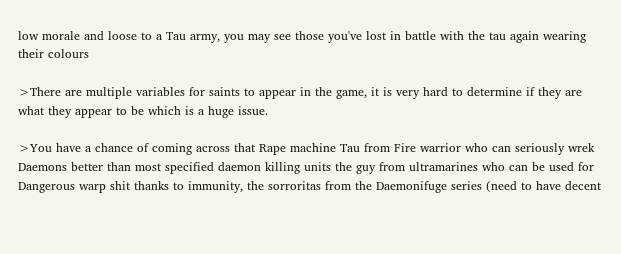low morale and loose to a Tau army, you may see those you've lost in battle with the tau again wearing their colours

>There are multiple variables for saints to appear in the game, it is very hard to determine if they are what they appear to be which is a huge issue.

>You have a chance of coming across that Rape machine Tau from Fire warrior who can seriously wrek Daemons better than most specified daemon killing units the guy from ultramarines who can be used for Dangerous warp shit thanks to immunity, the sorroritas from the Daemonifuge series (need to have decent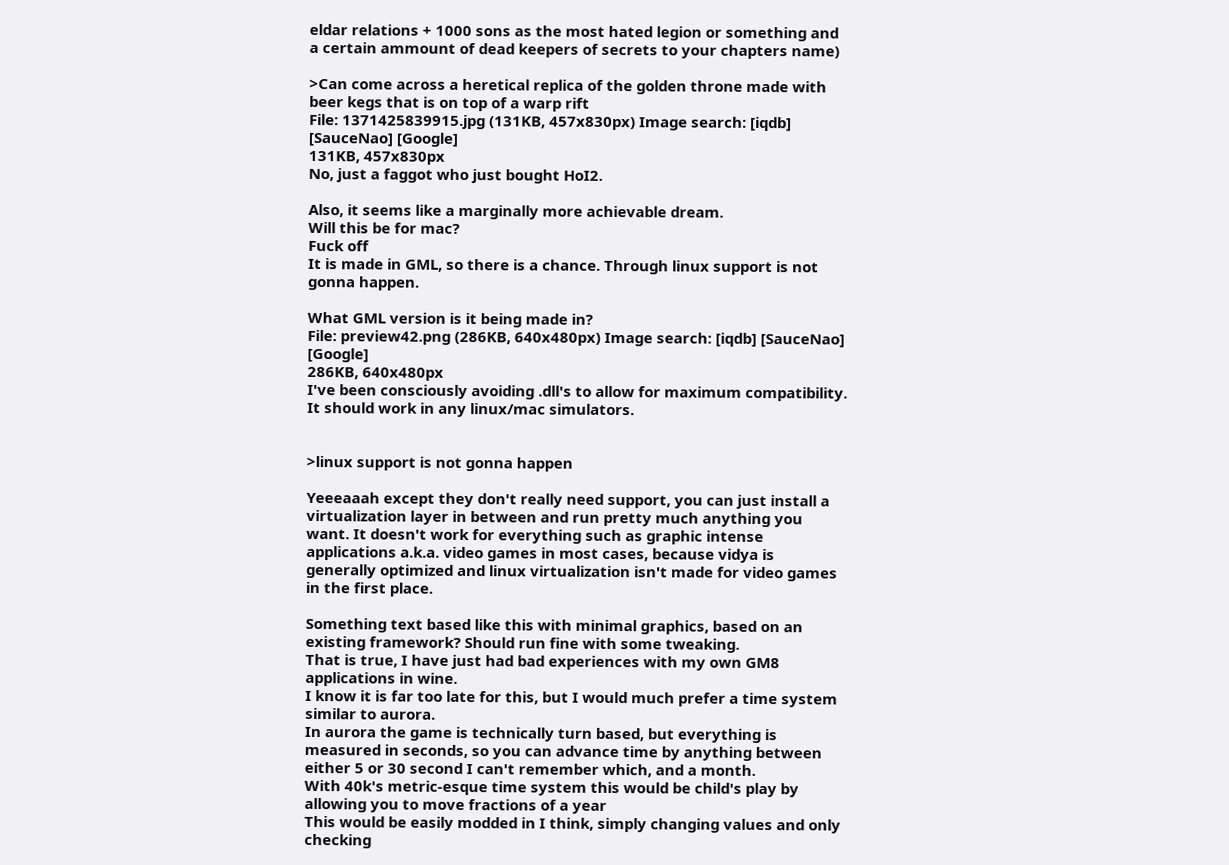eldar relations + 1000 sons as the most hated legion or something and a certain ammount of dead keepers of secrets to your chapters name)

>Can come across a heretical replica of the golden throne made with beer kegs that is on top of a warp rift
File: 1371425839915.jpg (131KB, 457x830px) Image search: [iqdb] [SauceNao] [Google]
131KB, 457x830px
No, just a faggot who just bought HoI2.

Also, it seems like a marginally more achievable dream.
Will this be for mac?
Fuck off
It is made in GML, so there is a chance. Through linux support is not gonna happen.

What GML version is it being made in?
File: preview42.png (286KB, 640x480px) Image search: [iqdb] [SauceNao] [Google]
286KB, 640x480px
I've been consciously avoiding .dll's to allow for maximum compatibility. It should work in any linux/mac simulators.


>linux support is not gonna happen

Yeeeaaah except they don't really need support, you can just install a virtualization layer in between and run pretty much anything you want. It doesn't work for everything such as graphic intense applications a.k.a. video games in most cases, because vidya is generally optimized and linux virtualization isn't made for video games in the first place.

Something text based like this with minimal graphics, based on an existing framework? Should run fine with some tweaking.
That is true, I have just had bad experiences with my own GM8 applications in wine.
I know it is far too late for this, but I would much prefer a time system similar to aurora.
In aurora the game is technically turn based, but everything is measured in seconds, so you can advance time by anything between either 5 or 30 second I can't remember which, and a month.
With 40k's metric-esque time system this would be child's play by allowing you to move fractions of a year
This would be easily modded in I think, simply changing values and only checking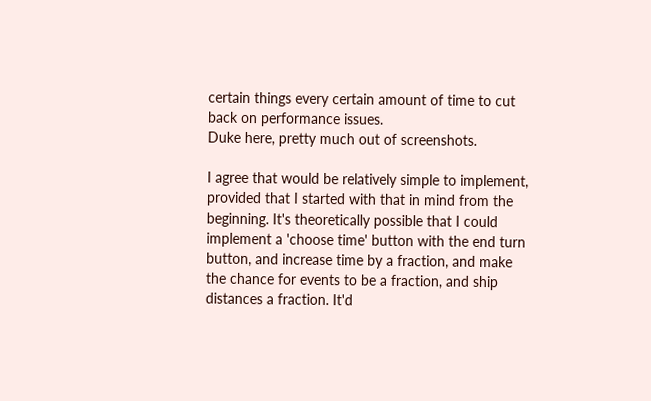certain things every certain amount of time to cut back on performance issues.
Duke here, pretty much out of screenshots.

I agree that would be relatively simple to implement, provided that I started with that in mind from the beginning. It's theoretically possible that I could implement a 'choose time' button with the end turn button, and increase time by a fraction, and make the chance for events to be a fraction, and ship distances a fraction. It'd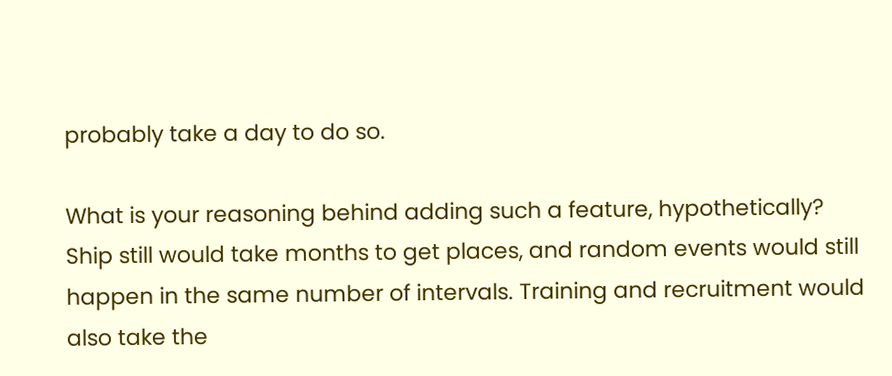probably take a day to do so.

What is your reasoning behind adding such a feature, hypothetically? Ship still would take months to get places, and random events would still happen in the same number of intervals. Training and recruitment would also take the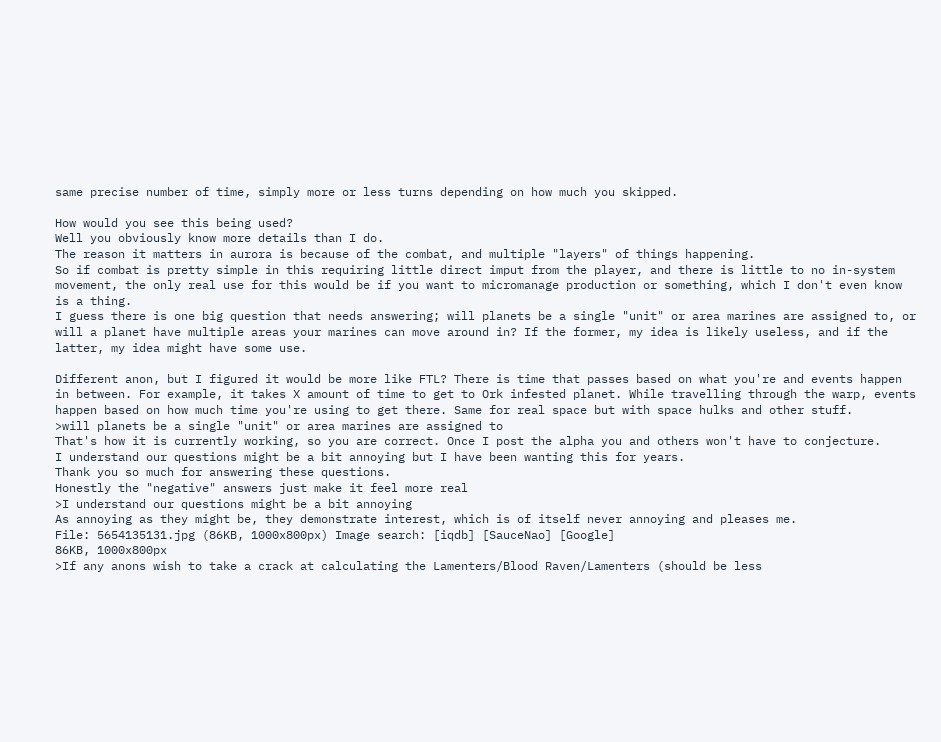same precise number of time, simply more or less turns depending on how much you skipped.

How would you see this being used?
Well you obviously know more details than I do.
The reason it matters in aurora is because of the combat, and multiple "layers" of things happening.
So if combat is pretty simple in this requiring little direct imput from the player, and there is little to no in-system movement, the only real use for this would be if you want to micromanage production or something, which I don't even know is a thing.
I guess there is one big question that needs answering; will planets be a single "unit" or area marines are assigned to, or will a planet have multiple areas your marines can move around in? If the former, my idea is likely useless, and if the latter, my idea might have some use.

Different anon, but I figured it would be more like FTL? There is time that passes based on what you're and events happen in between. For example, it takes X amount of time to get to Ork infested planet. While travelling through the warp, events happen based on how much time you're using to get there. Same for real space but with space hulks and other stuff.
>will planets be a single "unit" or area marines are assigned to
That's how it is currently working, so you are correct. Once I post the alpha you and others won't have to conjecture.
I understand our questions might be a bit annoying but I have been wanting this for years.
Thank you so much for answering these questions.
Honestly the "negative" answers just make it feel more real
>I understand our questions might be a bit annoying
As annoying as they might be, they demonstrate interest, which is of itself never annoying and pleases me.
File: 5654135131.jpg (86KB, 1000x800px) Image search: [iqdb] [SauceNao] [Google]
86KB, 1000x800px
>If any anons wish to take a crack at calculating the Lamenters/Blood Raven/Lamenters (should be less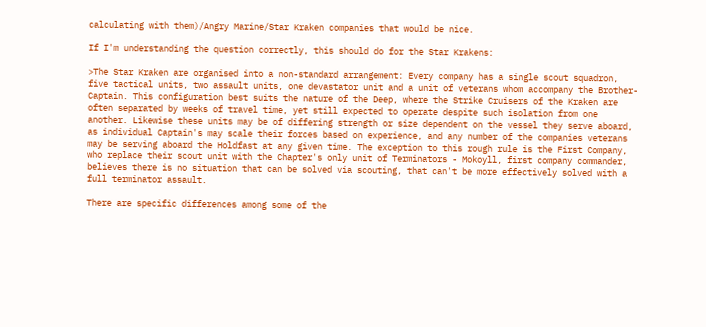calculating with them)/Angry Marine/Star Kraken companies that would be nice.

If I'm understanding the question correctly, this should do for the Star Krakens:

>The Star Kraken are organised into a non-standard arrangement: Every company has a single scout squadron, five tactical units, two assault units, one devastator unit and a unit of veterans whom accompany the Brother-Captain. This configuration best suits the nature of the Deep, where the Strike Cruisers of the Kraken are often separated by weeks of travel time, yet still expected to operate despite such isolation from one another. Likewise these units may be of differing strength or size dependent on the vessel they serve aboard, as individual Captain's may scale their forces based on experience, and any number of the companies veterans may be serving aboard the Holdfast at any given time. The exception to this rough rule is the First Company, who replace their scout unit with the Chapter's only unit of Terminators - Mokoyll, first company commander, believes there is no situation that can be solved via scouting, that can't be more effectively solved with a full terminator assault.

There are specific differences among some of the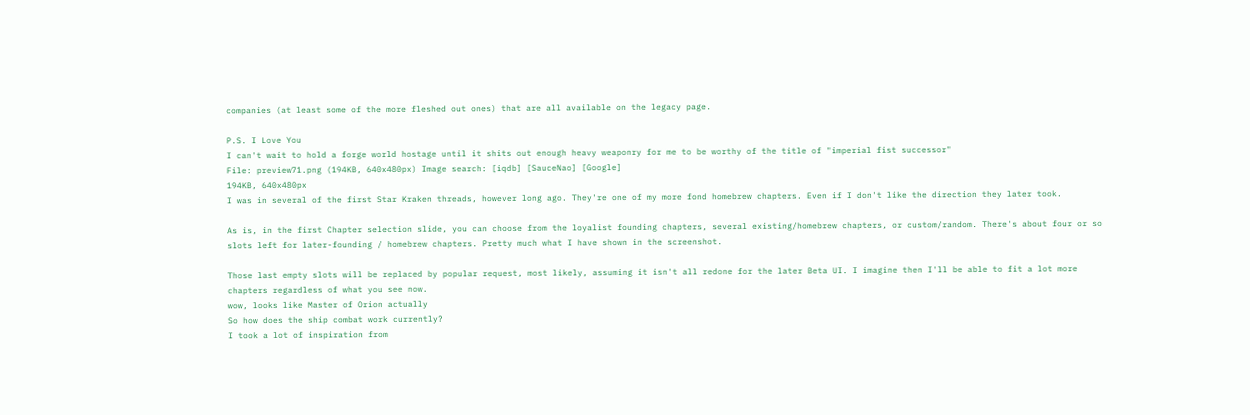companies (at least some of the more fleshed out ones) that are all available on the legacy page.

P.S. I Love You
I can't wait to hold a forge world hostage until it shits out enough heavy weaponry for me to be worthy of the title of "imperial fist successor"
File: preview71.png (194KB, 640x480px) Image search: [iqdb] [SauceNao] [Google]
194KB, 640x480px
I was in several of the first Star Kraken threads, however long ago. They're one of my more fond homebrew chapters. Even if I don't like the direction they later took.

As is, in the first Chapter selection slide, you can choose from the loyalist founding chapters, several existing/homebrew chapters, or custom/random. There's about four or so slots left for later-founding / homebrew chapters. Pretty much what I have shown in the screenshot.

Those last empty slots will be replaced by popular request, most likely, assuming it isn't all redone for the later Beta UI. I imagine then I'll be able to fit a lot more chapters regardless of what you see now.
wow, looks like Master of Orion actually
So how does the ship combat work currently?
I took a lot of inspiration from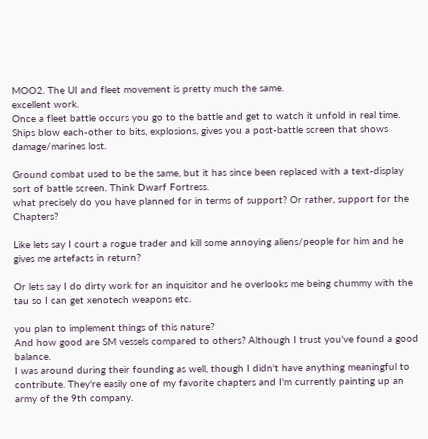MOO2. The UI and fleet movement is pretty much the same.
excellent work.
Once a fleet battle occurs you go to the battle and get to watch it unfold in real time. Ships blow each-other to bits, explosions, gives you a post-battle screen that shows damage/marines lost.

Ground combat used to be the same, but it has since been replaced with a text-display sort of battle screen. Think Dwarf Fortress.
what precisely do you have planned for in terms of support? Or rather, support for the Chapters?

Like lets say I court a rogue trader and kill some annoying aliens/people for him and he gives me artefacts in return?

Or lets say I do dirty work for an inquisitor and he overlooks me being chummy with the tau so I can get xenotech weapons etc.

you plan to implement things of this nature?
And how good are SM vessels compared to others? Although I trust you've found a good balance.
I was around during their founding as well, though I didn't have anything meaningful to contribute. They're easily one of my favorite chapters and I'm currently painting up an army of the 9th company.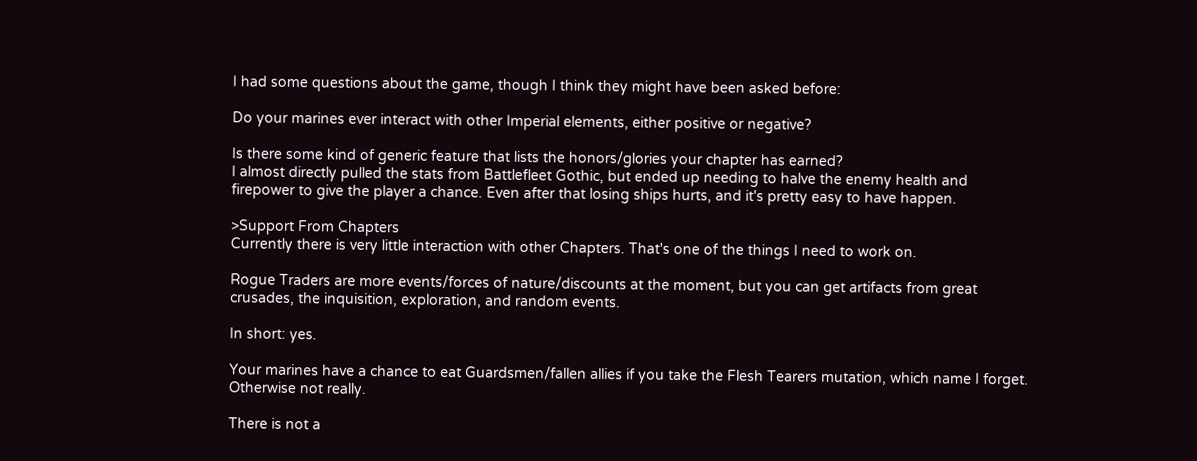I had some questions about the game, though I think they might have been asked before:

Do your marines ever interact with other Imperial elements, either positive or negative?

Is there some kind of generic feature that lists the honors/glories your chapter has earned?
I almost directly pulled the stats from Battlefleet Gothic, but ended up needing to halve the enemy health and firepower to give the player a chance. Even after that losing ships hurts, and it's pretty easy to have happen.

>Support From Chapters
Currently there is very little interaction with other Chapters. That's one of the things I need to work on.

Rogue Traders are more events/forces of nature/discounts at the moment, but you can get artifacts from great crusades, the inquisition, exploration, and random events.

In short: yes.

Your marines have a chance to eat Guardsmen/fallen allies if you take the Flesh Tearers mutation, which name I forget. Otherwise not really.

There is not a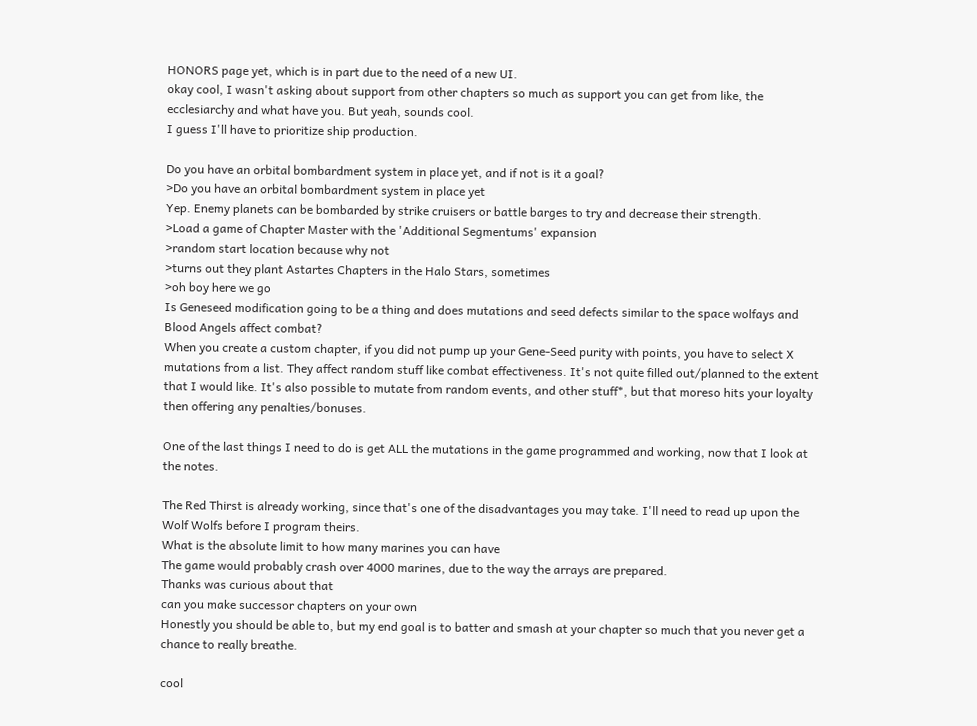HONORS page yet, which is in part due to the need of a new UI.
okay cool, I wasn't asking about support from other chapters so much as support you can get from like, the ecclesiarchy and what have you. But yeah, sounds cool.
I guess I'll have to prioritize ship production.

Do you have an orbital bombardment system in place yet, and if not is it a goal?
>Do you have an orbital bombardment system in place yet
Yep. Enemy planets can be bombarded by strike cruisers or battle barges to try and decrease their strength.
>Load a game of Chapter Master with the 'Additional Segmentums' expansion
>random start location because why not
>turns out they plant Astartes Chapters in the Halo Stars, sometimes
>oh boy here we go
Is Geneseed modification going to be a thing and does mutations and seed defects similar to the space wolfays and Blood Angels affect combat?
When you create a custom chapter, if you did not pump up your Gene-Seed purity with points, you have to select X mutations from a list. They affect random stuff like combat effectiveness. It's not quite filled out/planned to the extent that I would like. It's also possible to mutate from random events, and other stuff*, but that moreso hits your loyalty then offering any penalties/bonuses.

One of the last things I need to do is get ALL the mutations in the game programmed and working, now that I look at the notes.

The Red Thirst is already working, since that's one of the disadvantages you may take. I'll need to read up upon the Wolf Wolfs before I program theirs.
What is the absolute limit to how many marines you can have
The game would probably crash over 4000 marines, due to the way the arrays are prepared.
Thanks was curious about that
can you make successor chapters on your own
Honestly you should be able to, but my end goal is to batter and smash at your chapter so much that you never get a chance to really breathe.

cool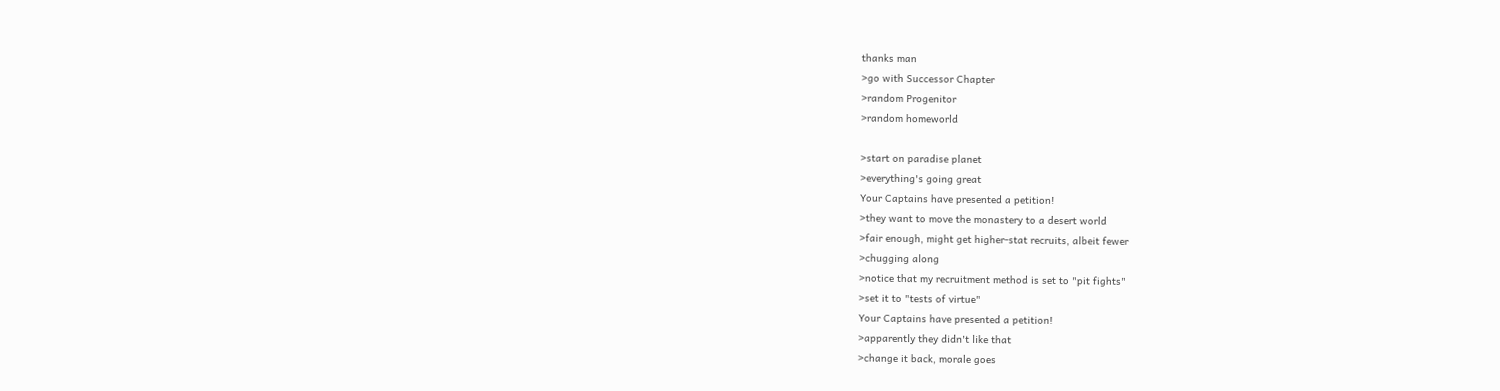thanks man
>go with Successor Chapter
>random Progenitor
>random homeworld

>start on paradise planet
>everything's going great
Your Captains have presented a petition!
>they want to move the monastery to a desert world
>fair enough, might get higher-stat recruits, albeit fewer
>chugging along
>notice that my recruitment method is set to "pit fights"
>set it to "tests of virtue"
Your Captains have presented a petition!
>apparently they didn't like that
>change it back, morale goes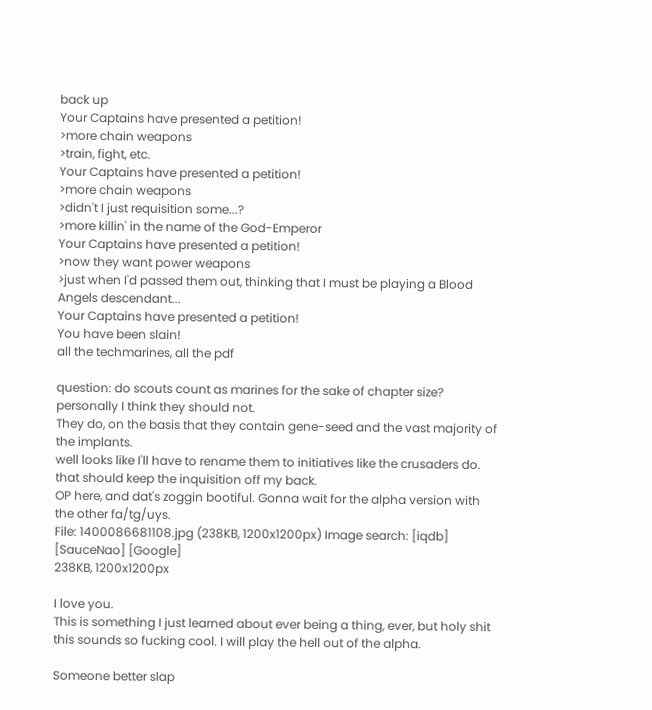back up
Your Captains have presented a petition!
>more chain weapons
>train, fight, etc.
Your Captains have presented a petition!
>more chain weapons
>didn't I just requisition some...?
>more killin' in the name of the God-Emperor
Your Captains have presented a petition!
>now they want power weapons
>just when I'd passed them out, thinking that I must be playing a Blood Angels descendant...
Your Captains have presented a petition!
You have been slain!
all the techmarines, all the pdf

question: do scouts count as marines for the sake of chapter size? personally I think they should not.
They do, on the basis that they contain gene-seed and the vast majority of the implants.
well looks like I'll have to rename them to initiatives like the crusaders do. that should keep the inquisition off my back.
OP here, and dat's zoggin bootiful. Gonna wait for the alpha version with the other fa/tg/uys.
File: 1400086681108.jpg (238KB, 1200x1200px) Image search: [iqdb] [SauceNao] [Google]
238KB, 1200x1200px

I love you.
This is something I just learned about ever being a thing, ever, but holy shit this sounds so fucking cool. I will play the hell out of the alpha.

Someone better slap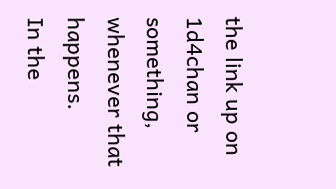the link up on 1d4chan or something, whenever that happens.
In the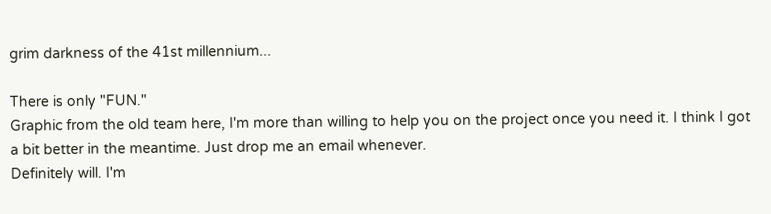grim darkness of the 41st millennium...

There is only "FUN."
Graphic from the old team here, I'm more than willing to help you on the project once you need it. I think I got a bit better in the meantime. Just drop me an email whenever.
Definitely will. I'm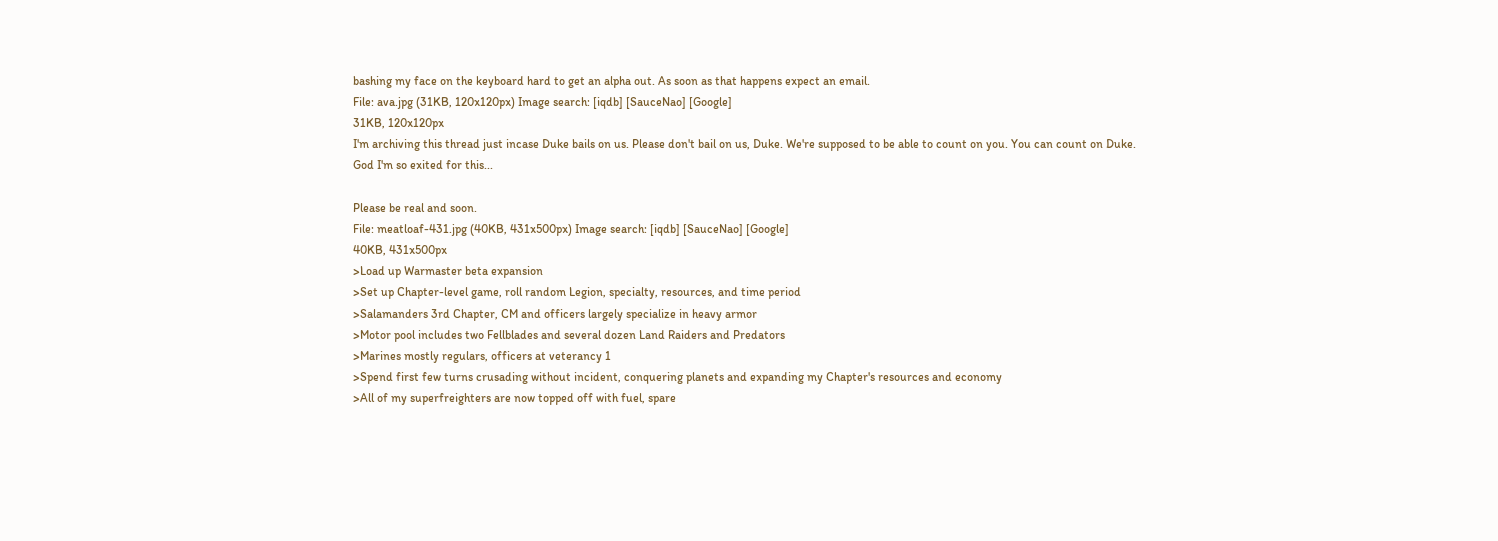bashing my face on the keyboard hard to get an alpha out. As soon as that happens expect an email.
File: ava.jpg (31KB, 120x120px) Image search: [iqdb] [SauceNao] [Google]
31KB, 120x120px
I'm archiving this thread just incase Duke bails on us. Please don't bail on us, Duke. We're supposed to be able to count on you. You can count on Duke.
God I'm so exited for this...

Please be real and soon.
File: meatloaf-431.jpg (40KB, 431x500px) Image search: [iqdb] [SauceNao] [Google]
40KB, 431x500px
>Load up Warmaster beta expansion
>Set up Chapter-level game, roll random Legion, specialty, resources, and time period
>Salamanders 3rd Chapter, CM and officers largely specialize in heavy armor
>Motor pool includes two Fellblades and several dozen Land Raiders and Predators
>Marines mostly regulars, officers at veterancy 1
>Spend first few turns crusading without incident, conquering planets and expanding my Chapter's resources and economy
>All of my superfreighters are now topped off with fuel, spare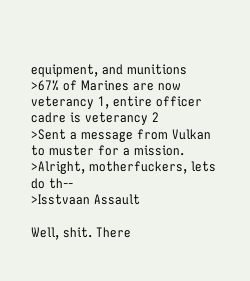equipment, and munitions
>67% of Marines are now veterancy 1, entire officer cadre is veterancy 2
>Sent a message from Vulkan to muster for a mission.
>Alright, motherfuckers, lets do th--
>Isstvaan Assault

Well, shit. There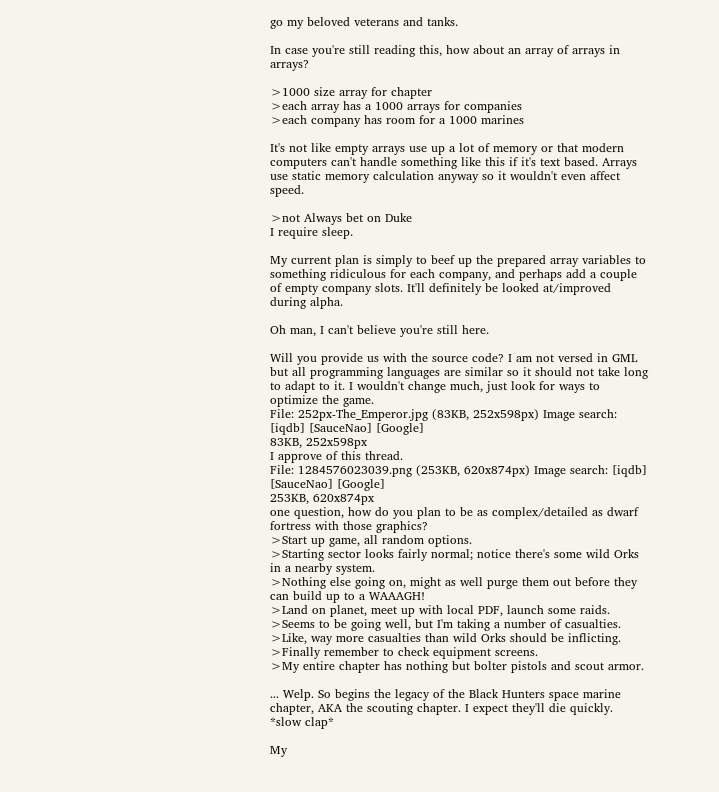go my beloved veterans and tanks.

In case you're still reading this, how about an array of arrays in arrays?

>1000 size array for chapter
>each array has a 1000 arrays for companies
>each company has room for a 1000 marines

It's not like empty arrays use up a lot of memory or that modern computers can't handle something like this if it's text based. Arrays use static memory calculation anyway so it wouldn't even affect speed.

>not Always bet on Duke
I require sleep.

My current plan is simply to beef up the prepared array variables to something ridiculous for each company, and perhaps add a couple of empty company slots. It'll definitely be looked at/improved during alpha.

Oh man, I can't believe you're still here.

Will you provide us with the source code? I am not versed in GML but all programming languages are similar so it should not take long to adapt to it. I wouldn't change much, just look for ways to optimize the game.
File: 252px-The_Emperor.jpg (83KB, 252x598px) Image search: [iqdb] [SauceNao] [Google]
83KB, 252x598px
I approve of this thread.
File: 1284576023039.png (253KB, 620x874px) Image search: [iqdb] [SauceNao] [Google]
253KB, 620x874px
one question, how do you plan to be as complex/detailed as dwarf fortress with those graphics?
>Start up game, all random options.
>Starting sector looks fairly normal; notice there's some wild Orks in a nearby system.
>Nothing else going on, might as well purge them out before they can build up to a WAAAGH!
>Land on planet, meet up with local PDF, launch some raids.
>Seems to be going well, but I'm taking a number of casualties.
>Like, way more casualties than wild Orks should be inflicting.
>Finally remember to check equipment screens.
>My entire chapter has nothing but bolter pistols and scout armor.

... Welp. So begins the legacy of the Black Hunters space marine chapter, AKA the scouting chapter. I expect they'll die quickly.
*slow clap*

My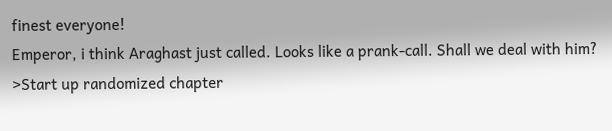finest everyone!
Emperor, i think Araghast just called. Looks like a prank-call. Shall we deal with him?
>Start up randomized chapter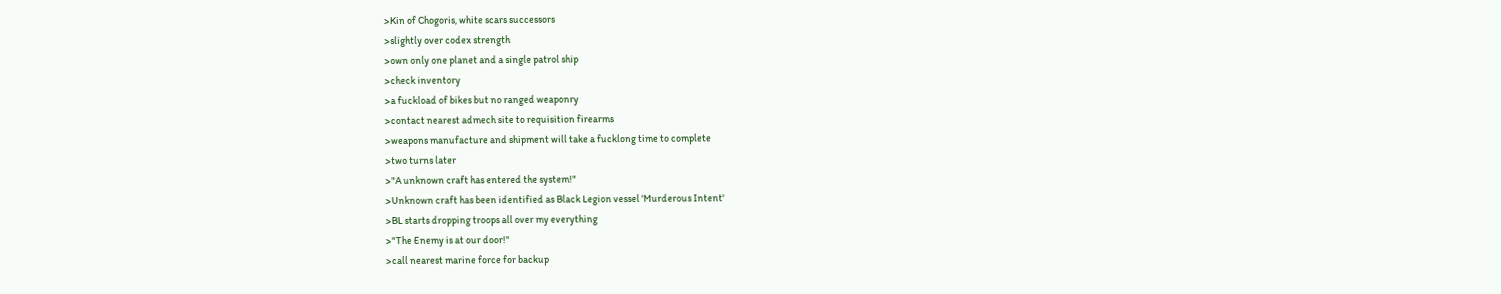>Kin of Chogoris, white scars successors
>slightly over codex strength
>own only one planet and a single patrol ship
>check inventory
>a fuckload of bikes but no ranged weaponry
>contact nearest admech site to requisition firearms
>weapons manufacture and shipment will take a fucklong time to complete
>two turns later
>"A unknown craft has entered the system!"
>Unknown craft has been identified as Black Legion vessel 'Murderous Intent'
>BL starts dropping troops all over my everything
>"The Enemy is at our door!"
>call nearest marine force for backup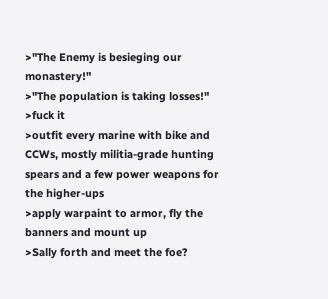>"The Enemy is besieging our monastery!"
>"The population is taking losses!"
>fuck it
>outfit every marine with bike and CCWs, mostly militia-grade hunting spears and a few power weapons for the higher-ups
>apply warpaint to armor, fly the banners and mount up
>Sally forth and meet the foe?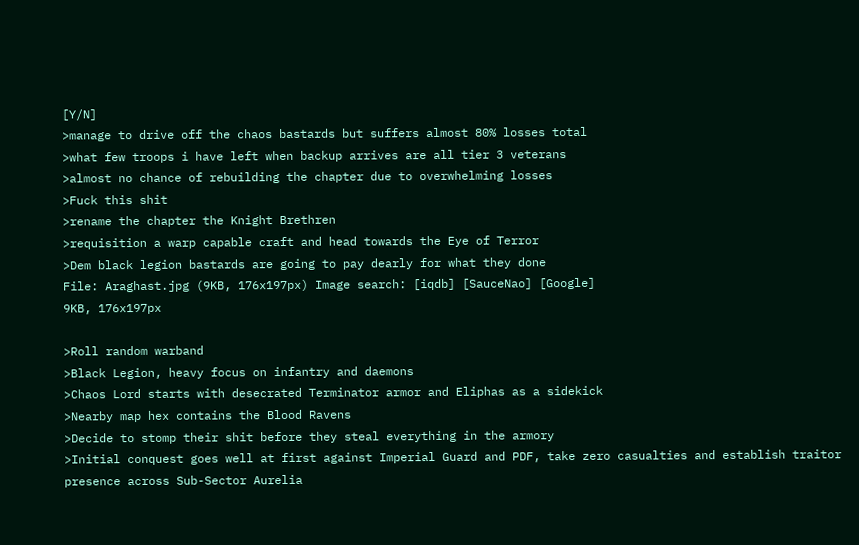[Y/N]
>manage to drive off the chaos bastards but suffers almost 80% losses total
>what few troops i have left when backup arrives are all tier 3 veterans
>almost no chance of rebuilding the chapter due to overwhelming losses
>Fuck this shit
>rename the chapter the Knight Brethren
>requisition a warp capable craft and head towards the Eye of Terror
>Dem black legion bastards are going to pay dearly for what they done
File: Araghast.jpg (9KB, 176x197px) Image search: [iqdb] [SauceNao] [Google]
9KB, 176x197px

>Roll random warband
>Black Legion, heavy focus on infantry and daemons
>Chaos Lord starts with desecrated Terminator armor and Eliphas as a sidekick
>Nearby map hex contains the Blood Ravens
>Decide to stomp their shit before they steal everything in the armory
>Initial conquest goes well at first against Imperial Guard and PDF, take zero casualties and establish traitor presence across Sub-Sector Aurelia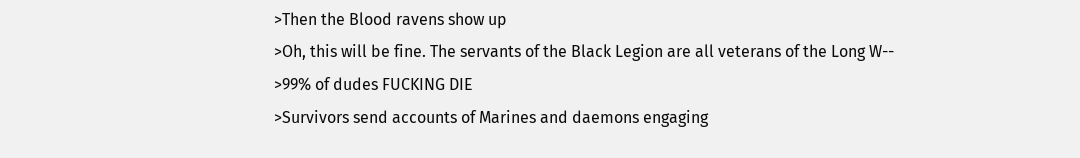>Then the Blood ravens show up
>Oh, this will be fine. The servants of the Black Legion are all veterans of the Long W--
>99% of dudes FUCKING DIE
>Survivors send accounts of Marines and daemons engaging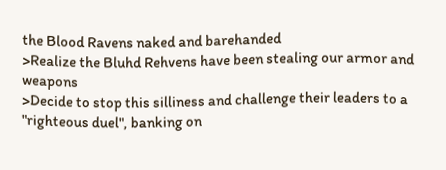the Blood Ravens naked and barehanded
>Realize the Bluhd Rehvens have been stealing our armor and weapons
>Decide to stop this silliness and challenge their leaders to a "righteous duel", banking on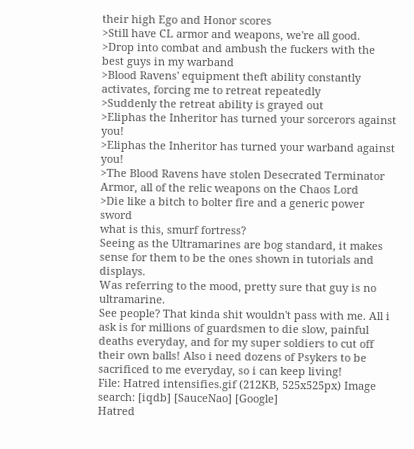their high Ego and Honor scores
>Still have CL armor and weapons, we're all good.
>Drop into combat and ambush the fuckers with the best guys in my warband
>Blood Ravens' equipment theft ability constantly activates, forcing me to retreat repeatedly
>Suddenly the retreat ability is grayed out
>Eliphas the Inheritor has turned your sorcerors against you!
>Eliphas the Inheritor has turned your warband against you!
>The Blood Ravens have stolen Desecrated Terminator Armor, all of the relic weapons on the Chaos Lord
>Die like a bitch to bolter fire and a generic power sword
what is this, smurf fortress?
Seeing as the Ultramarines are bog standard, it makes sense for them to be the ones shown in tutorials and displays.
Was referring to the mood, pretty sure that guy is no ultramarine.
See people? That kinda shit wouldn't pass with me. All i ask is for millions of guardsmen to die slow, painful deaths everyday, and for my super soldiers to cut off their own balls! Also i need dozens of Psykers to be sacrificed to me everyday, so i can keep living!
File: Hatred intensifies.gif (212KB, 525x525px) Image search: [iqdb] [SauceNao] [Google]
Hatred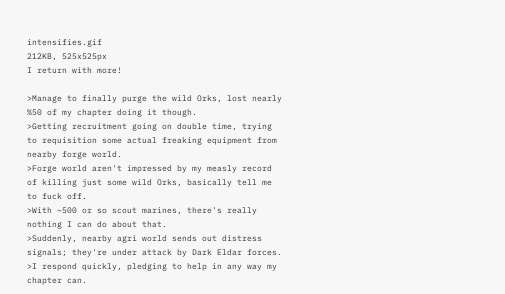intensifies.gif
212KB, 525x525px
I return with more!

>Manage to finally purge the wild Orks, lost nearly %50 of my chapter doing it though.
>Getting recruitment going on double time, trying to requisition some actual freaking equipment from nearby forge world.
>Forge world aren't impressed by my measly record of killing just some wild Orks, basically tell me to fuck off.
>With ~500 or so scout marines, there's really nothing I can do about that.
>Suddenly, nearby agri world sends out distress signals; they're under attack by Dark Eldar forces.
>I respond quickly, pledging to help in any way my chapter can.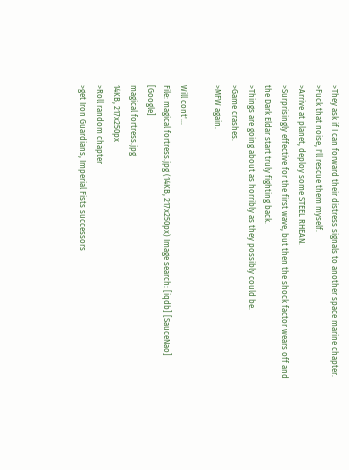>They ask if I can forward their distress signals to another space marine chapter.
>Fuck that noise, I'll rescue them myself.
>Arrive at planet, deploy some STEEL RHEAN.
>Surprisingly effective for the first wave, but then the shock factor wears off and the Dark Eldar start truly fighting back.
>Things are going about as horribly as they possibly could be.
>Game crashes.
>MFW again.

Will cont'...
File: magical fortress.jpg (14KB, 217x250px) Image search: [iqdb] [SauceNao] [Google]
magical fortress.jpg
14KB, 217x250px
>Roll random chapter
>get Iron Guardians, Imperial Fists successors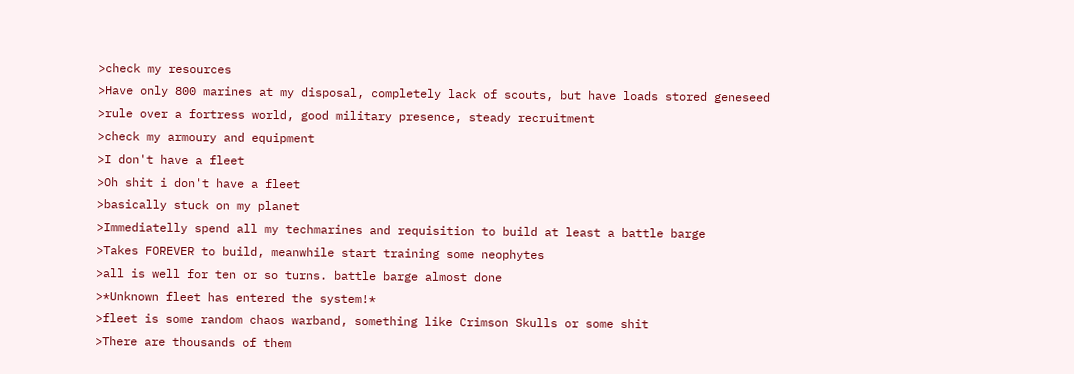>check my resources
>Have only 800 marines at my disposal, completely lack of scouts, but have loads stored geneseed
>rule over a fortress world, good military presence, steady recruitment
>check my armoury and equipment
>I don't have a fleet
>Oh shit i don't have a fleet
>basically stuck on my planet
>Immediatelly spend all my techmarines and requisition to build at least a battle barge
>Takes FOREVER to build, meanwhile start training some neophytes
>all is well for ten or so turns. battle barge almost done
>*Unknown fleet has entered the system!*
>fleet is some random chaos warband, something like Crimson Skulls or some shit
>There are thousands of them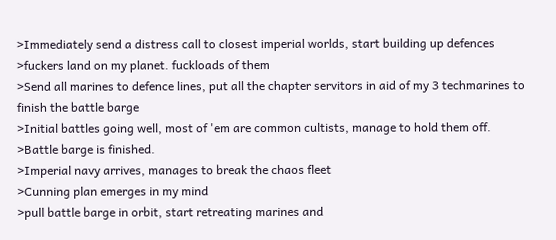>Immediately send a distress call to closest imperial worlds, start building up defences
>fuckers land on my planet. fuckloads of them
>Send all marines to defence lines, put all the chapter servitors in aid of my 3 techmarines to finish the battle barge
>Initial battles going well, most of 'em are common cultists, manage to hold them off.
>Battle barge is finished.
>Imperial navy arrives, manages to break the chaos fleet
>Cunning plan emerges in my mind
>pull battle barge in orbit, start retreating marines and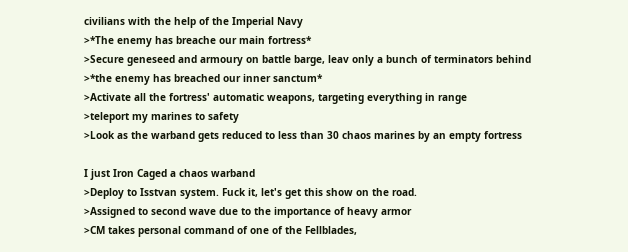civilians with the help of the Imperial Navy
>*The enemy has breache our main fortress*
>Secure geneseed and armoury on battle barge, leav only a bunch of terminators behind
>*the enemy has breached our inner sanctum*
>Activate all the fortress' automatic weapons, targeting everything in range
>teleport my marines to safety
>Look as the warband gets reduced to less than 30 chaos marines by an empty fortress

I just Iron Caged a chaos warband
>Deploy to Isstvan system. Fuck it, let's get this show on the road.
>Assigned to second wave due to the importance of heavy armor
>CM takes personal command of one of the Fellblades,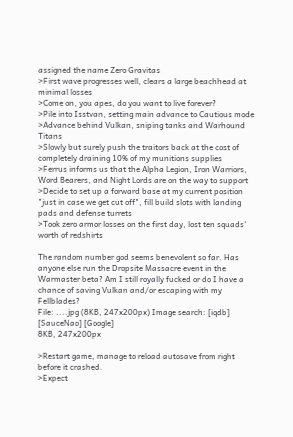assigned the name Zero Gravitas
>First wave progresses well, clears a large beachhead at minimal losses
>Come on, you apes, do you want to live forever?
>Pile into Isstvan, setting main advance to Cautious mode
>Advance behind Vulkan, sniping tanks and Warhound Titans
>Slowly but surely push the traitors back at the cost of completely draining 10% of my munitions supplies
>Ferrus informs us that the Alpha Legion, Iron Warriors, Word Bearers, and Night Lords are on the way to support
>Decide to set up a forward base at my current position "just in case we get cut off", fill build slots with landing pads and defense turrets
>Took zero armor losses on the first day, lost ten squads' worth of redshirts

The random number god seems benevolent so far. Has anyone else run the Dropsite Massacre event in the Warmaster beta? Am I still royally fucked or do I have a chance of saving Vulkan and/or escaping with my Fellblades?
File: ....jpg (8KB, 247x200px) Image search: [iqdb] [SauceNao] [Google]
8KB, 247x200px

>Restart game, manage to reload autosave from right before it crashed.
>Expect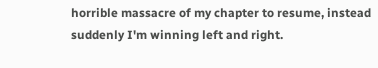horrible massacre of my chapter to resume, instead suddenly I'm winning left and right.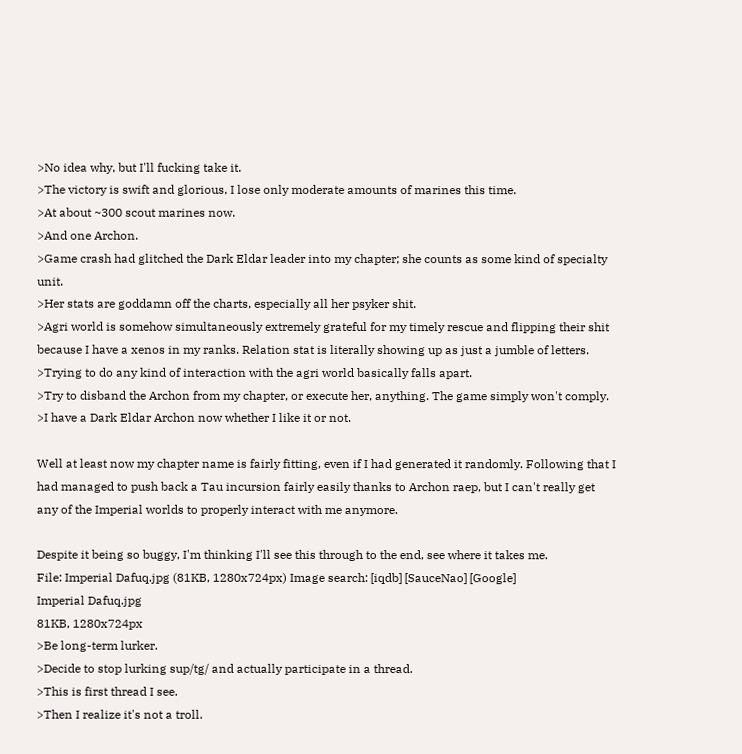>No idea why, but I'll fucking take it.
>The victory is swift and glorious, I lose only moderate amounts of marines this time.
>At about ~300 scout marines now.
>And one Archon.
>Game crash had glitched the Dark Eldar leader into my chapter; she counts as some kind of specialty unit.
>Her stats are goddamn off the charts, especially all her psyker shit.
>Agri world is somehow simultaneously extremely grateful for my timely rescue and flipping their shit because I have a xenos in my ranks. Relation stat is literally showing up as just a jumble of letters.
>Trying to do any kind of interaction with the agri world basically falls apart.
>Try to disband the Archon from my chapter, or execute her, anything. The game simply won't comply.
>I have a Dark Eldar Archon now whether I like it or not.

Well at least now my chapter name is fairly fitting, even if I had generated it randomly. Following that I had managed to push back a Tau incursion fairly easily thanks to Archon raep, but I can't really get any of the Imperial worlds to properly interact with me anymore.

Despite it being so buggy, I'm thinking I'll see this through to the end, see where it takes me.
File: Imperial Dafuq.jpg (81KB, 1280x724px) Image search: [iqdb] [SauceNao] [Google]
Imperial Dafuq.jpg
81KB, 1280x724px
>Be long-term lurker.
>Decide to stop lurking sup/tg/ and actually participate in a thread.
>This is first thread I see.
>Then I realize it's not a troll.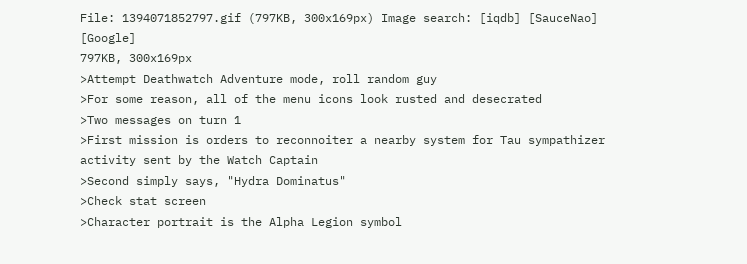File: 1394071852797.gif (797KB, 300x169px) Image search: [iqdb] [SauceNao] [Google]
797KB, 300x169px
>Attempt Deathwatch Adventure mode, roll random guy
>For some reason, all of the menu icons look rusted and desecrated
>Two messages on turn 1
>First mission is orders to reconnoiter a nearby system for Tau sympathizer activity sent by the Watch Captain
>Second simply says, "Hydra Dominatus"
>Check stat screen
>Character portrait is the Alpha Legion symbol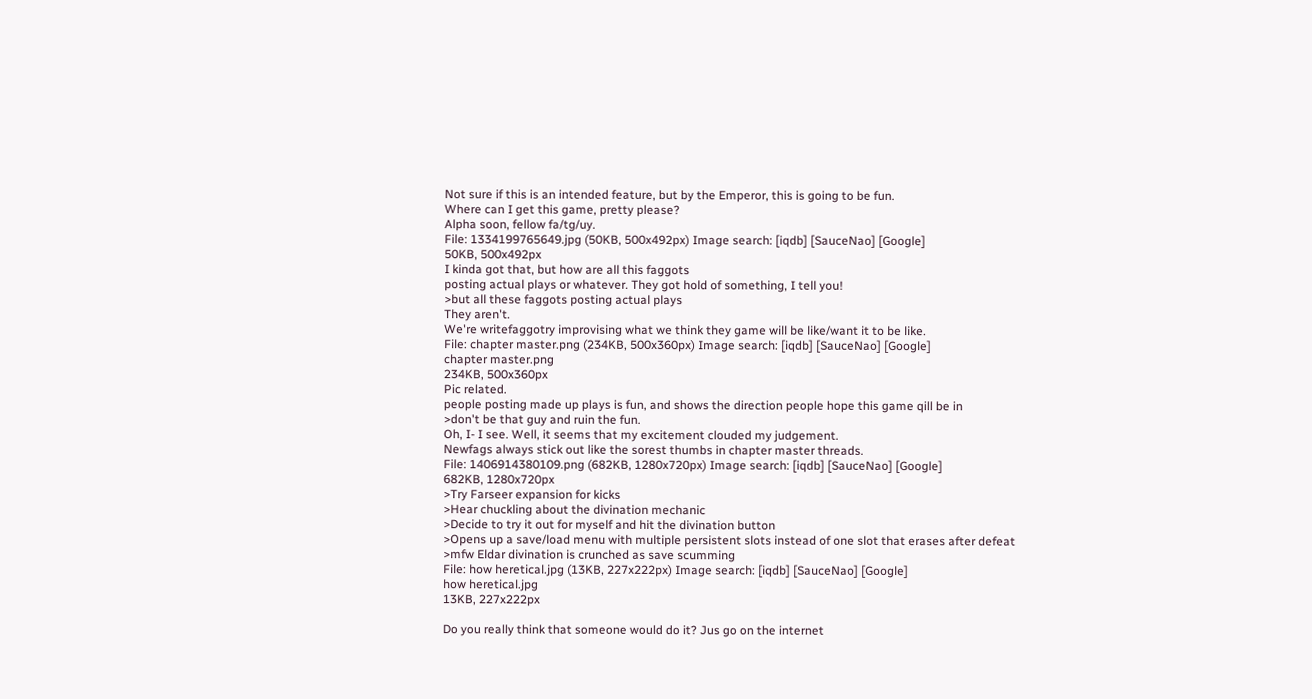Not sure if this is an intended feature, but by the Emperor, this is going to be fun.
Where can I get this game, pretty please?
Alpha soon, fellow fa/tg/uy.
File: 1334199765649.jpg (50KB, 500x492px) Image search: [iqdb] [SauceNao] [Google]
50KB, 500x492px
I kinda got that, but how are all this faggots
posting actual plays or whatever. They got hold of something, I tell you!
>but all these faggots posting actual plays
They aren't.
We're writefaggotry improvising what we think they game will be like/want it to be like.
File: chapter master.png (234KB, 500x360px) Image search: [iqdb] [SauceNao] [Google]
chapter master.png
234KB, 500x360px
Pic related.
people posting made up plays is fun, and shows the direction people hope this game qill be in
>don't be that guy and ruin the fun.
Oh, I- I see. Well, it seems that my excitement clouded my judgement.
Newfags always stick out like the sorest thumbs in chapter master threads.
File: 1406914380109.png (682KB, 1280x720px) Image search: [iqdb] [SauceNao] [Google]
682KB, 1280x720px
>Try Farseer expansion for kicks
>Hear chuckling about the divination mechanic
>Decide to try it out for myself and hit the divination button
>Opens up a save/load menu with multiple persistent slots instead of one slot that erases after defeat
>mfw Eldar divination is crunched as save scumming
File: how heretical.jpg (13KB, 227x222px) Image search: [iqdb] [SauceNao] [Google]
how heretical.jpg
13KB, 227x222px

Do you really think that someone would do it? Jus go on the internet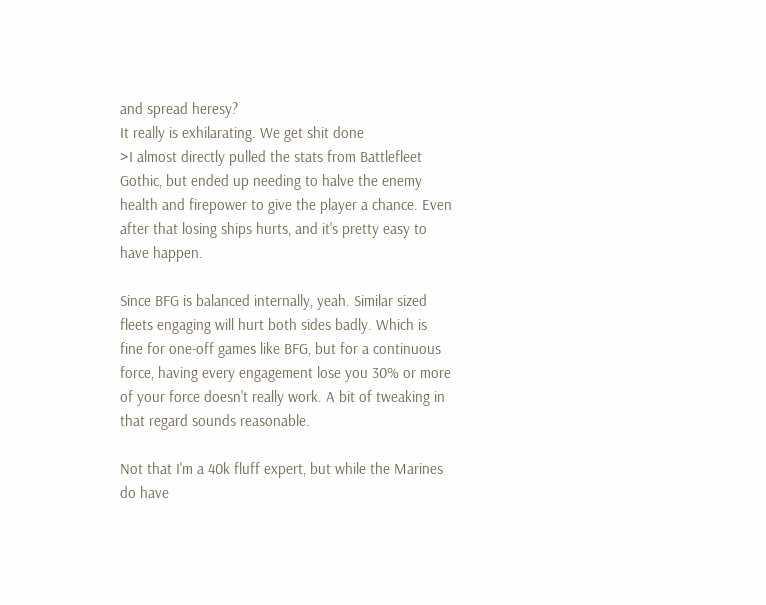and spread heresy?
It really is exhilarating. We get shit done
>I almost directly pulled the stats from Battlefleet Gothic, but ended up needing to halve the enemy health and firepower to give the player a chance. Even after that losing ships hurts, and it's pretty easy to have happen.

Since BFG is balanced internally, yeah. Similar sized fleets engaging will hurt both sides badly. Which is fine for one-off games like BFG, but for a continuous force, having every engagement lose you 30% or more of your force doesn't really work. A bit of tweaking in that regard sounds reasonable.

Not that I'm a 40k fluff expert, but while the Marines do have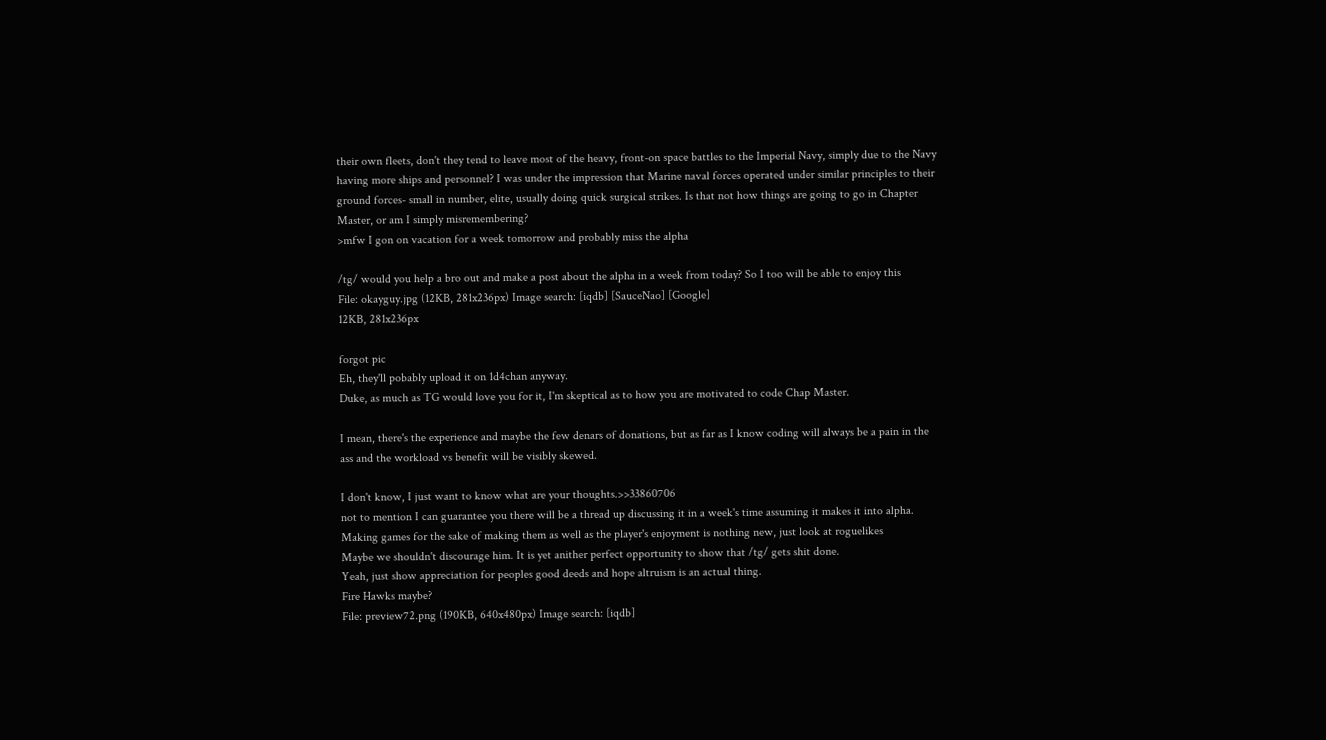their own fleets, don't they tend to leave most of the heavy, front-on space battles to the Imperial Navy, simply due to the Navy having more ships and personnel? I was under the impression that Marine naval forces operated under similar principles to their ground forces- small in number, elite, usually doing quick surgical strikes. Is that not how things are going to go in Chapter Master, or am I simply misremembering?
>mfw I gon on vacation for a week tomorrow and probably miss the alpha

/tg/ would you help a bro out and make a post about the alpha in a week from today? So I too will be able to enjoy this
File: okayguy.jpg (12KB, 281x236px) Image search: [iqdb] [SauceNao] [Google]
12KB, 281x236px

forgot pic
Eh, they'll pobably upload it on 1d4chan anyway.
Duke, as much as TG would love you for it, I'm skeptical as to how you are motivated to code Chap Master.

I mean, there's the experience and maybe the few denars of donations, but as far as I know coding will always be a pain in the ass and the workload vs benefit will be visibly skewed.

I don't know, I just want to know what are your thoughts.>>33860706
not to mention I can guarantee you there will be a thread up discussing it in a week's time assuming it makes it into alpha.
Making games for the sake of making them as well as the player's enjoyment is nothing new, just look at roguelikes
Maybe we shouldn't discourage him. It is yet anither perfect opportunity to show that /tg/ gets shit done.
Yeah, just show appreciation for peoples good deeds and hope altruism is an actual thing.
Fire Hawks maybe?
File: preview72.png (190KB, 640x480px) Image search: [iqdb]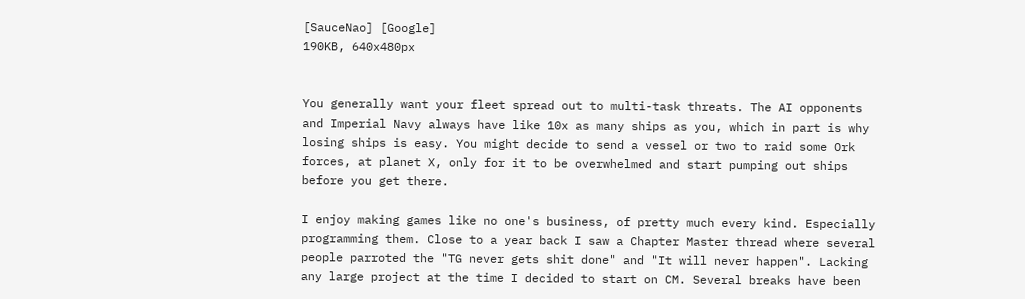[SauceNao] [Google]
190KB, 640x480px


You generally want your fleet spread out to multi-task threats. The AI opponents and Imperial Navy always have like 10x as many ships as you, which in part is why losing ships is easy. You might decide to send a vessel or two to raid some Ork forces, at planet X, only for it to be overwhelmed and start pumping out ships before you get there.

I enjoy making games like no one's business, of pretty much every kind. Especially programming them. Close to a year back I saw a Chapter Master thread where several people parroted the "TG never gets shit done" and "It will never happen". Lacking any large project at the time I decided to start on CM. Several breaks have been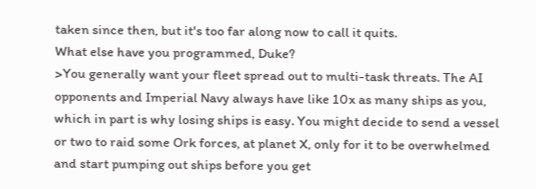taken since then, but it's too far along now to call it quits.
What else have you programmed, Duke?
>You generally want your fleet spread out to multi-task threats. The AI opponents and Imperial Navy always have like 10x as many ships as you, which in part is why losing ships is easy. You might decide to send a vessel or two to raid some Ork forces, at planet X, only for it to be overwhelmed and start pumping out ships before you get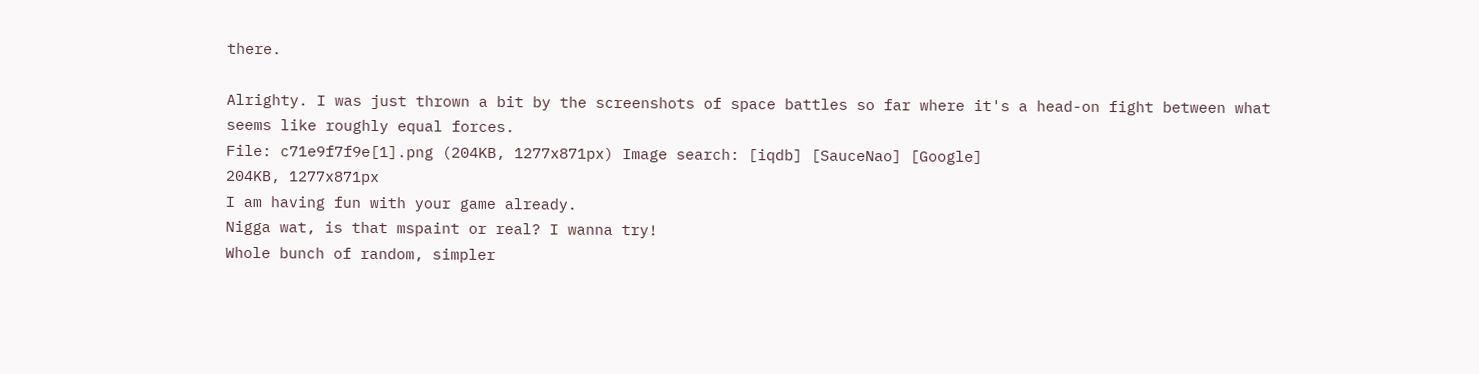there.

Alrighty. I was just thrown a bit by the screenshots of space battles so far where it's a head-on fight between what seems like roughly equal forces.
File: c71e9f7f9e[1].png (204KB, 1277x871px) Image search: [iqdb] [SauceNao] [Google]
204KB, 1277x871px
I am having fun with your game already.
Nigga wat, is that mspaint or real? I wanna try!
Whole bunch of random, simpler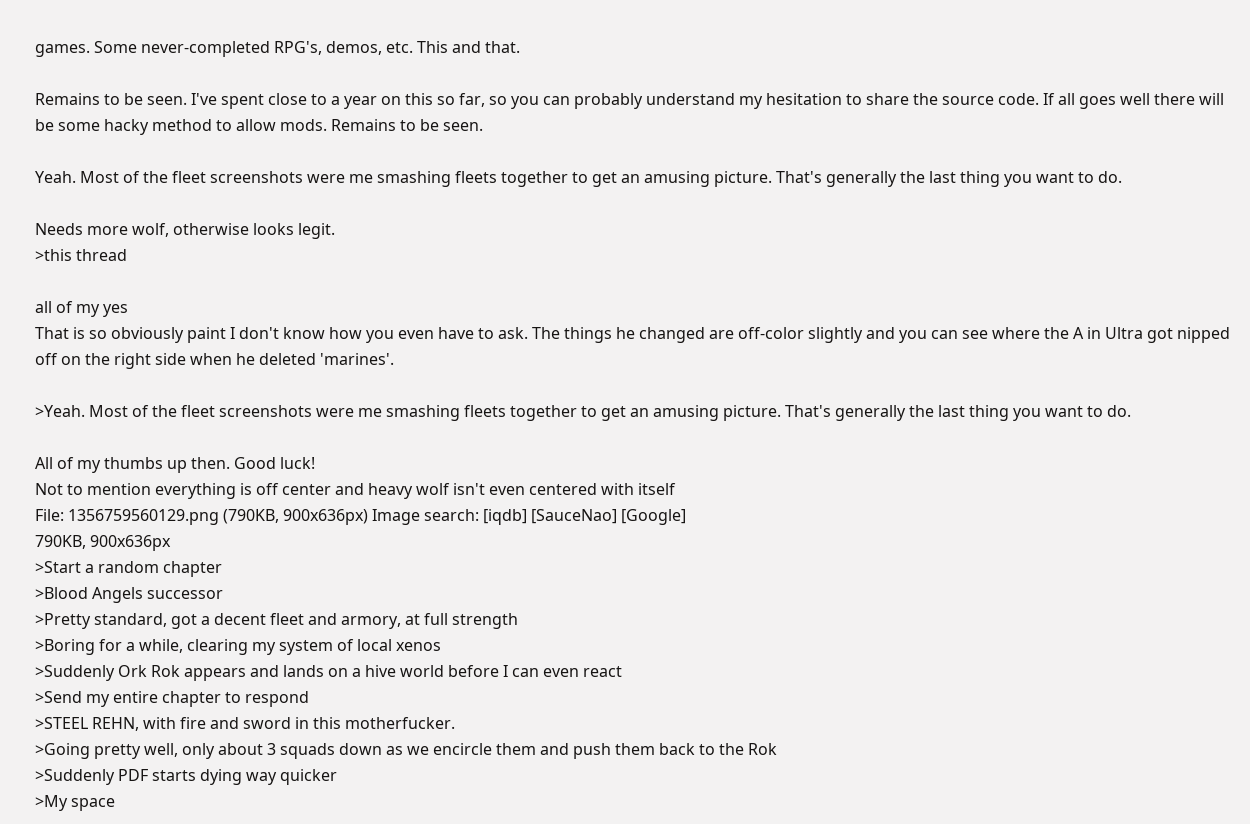games. Some never-completed RPG's, demos, etc. This and that.

Remains to be seen. I've spent close to a year on this so far, so you can probably understand my hesitation to share the source code. If all goes well there will be some hacky method to allow mods. Remains to be seen.

Yeah. Most of the fleet screenshots were me smashing fleets together to get an amusing picture. That's generally the last thing you want to do.

Needs more wolf, otherwise looks legit.
>this thread

all of my yes
That is so obviously paint I don't know how you even have to ask. The things he changed are off-color slightly and you can see where the A in Ultra got nipped off on the right side when he deleted 'marines'.

>Yeah. Most of the fleet screenshots were me smashing fleets together to get an amusing picture. That's generally the last thing you want to do.

All of my thumbs up then. Good luck!
Not to mention everything is off center and heavy wolf isn't even centered with itself
File: 1356759560129.png (790KB, 900x636px) Image search: [iqdb] [SauceNao] [Google]
790KB, 900x636px
>Start a random chapter
>Blood Angels successor
>Pretty standard, got a decent fleet and armory, at full strength
>Boring for a while, clearing my system of local xenos
>Suddenly Ork Rok appears and lands on a hive world before I can even react
>Send my entire chapter to respond
>STEEL REHN, with fire and sword in this motherfucker.
>Going pretty well, only about 3 squads down as we encircle them and push them back to the Rok
>Suddenly PDF starts dying way quicker
>My space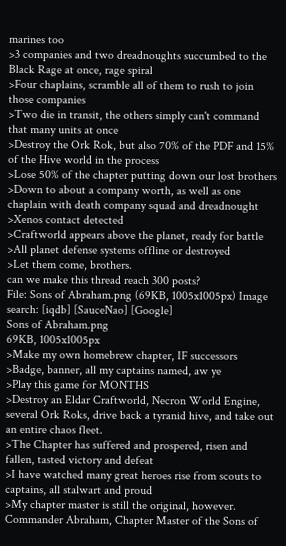marines too
>3 companies and two dreadnoughts succumbed to the Black Rage at once, rage spiral
>Four chaplains, scramble all of them to rush to join those companies
>Two die in transit, the others simply can't command that many units at once
>Destroy the Ork Rok, but also 70% of the PDF and 15% of the Hive world in the process
>Lose 50% of the chapter putting down our lost brothers
>Down to about a company worth, as well as one chaplain with death company squad and dreadnought
>Xenos contact detected
>Craftworld appears above the planet, ready for battle
>All planet defense systems offline or destroyed
>Let them come, brothers.
can we make this thread reach 300 posts?
File: Sons of Abraham.png (69KB, 1005x1005px) Image search: [iqdb] [SauceNao] [Google]
Sons of Abraham.png
69KB, 1005x1005px
>Make my own homebrew chapter, IF successors
>Badge, banner, all my captains named, aw ye
>Play this game for MONTHS
>Destroy an Eldar Craftworld, Necron World Engine, several Ork Roks, drive back a tyranid hive, and take out an entire chaos fleet.
>The Chapter has suffered and prospered, risen and fallen, tasted victory and defeat
>I have watched many great heroes rise from scouts to captains, all stalwart and proud
>My chapter master is still the original, however. Commander Abraham, Chapter Master of the Sons of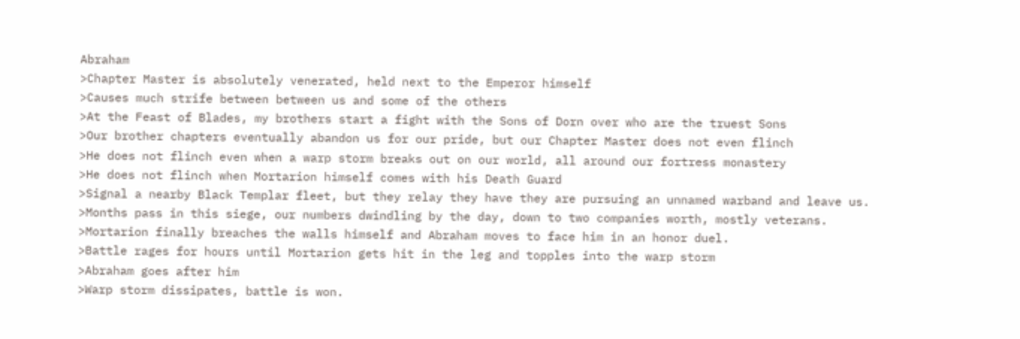Abraham
>Chapter Master is absolutely venerated, held next to the Emperor himself
>Causes much strife between between us and some of the others
>At the Feast of Blades, my brothers start a fight with the Sons of Dorn over who are the truest Sons
>Our brother chapters eventually abandon us for our pride, but our Chapter Master does not even flinch
>He does not flinch even when a warp storm breaks out on our world, all around our fortress monastery
>He does not flinch when Mortarion himself comes with his Death Guard
>Signal a nearby Black Templar fleet, but they relay they have they are pursuing an unnamed warband and leave us.
>Months pass in this siege, our numbers dwindling by the day, down to two companies worth, mostly veterans.
>Mortarion finally breaches the walls himself and Abraham moves to face him in an honor duel.
>Battle rages for hours until Mortarion gets hit in the leg and topples into the warp storm
>Abraham goes after him
>Warp storm dissipates, battle is won.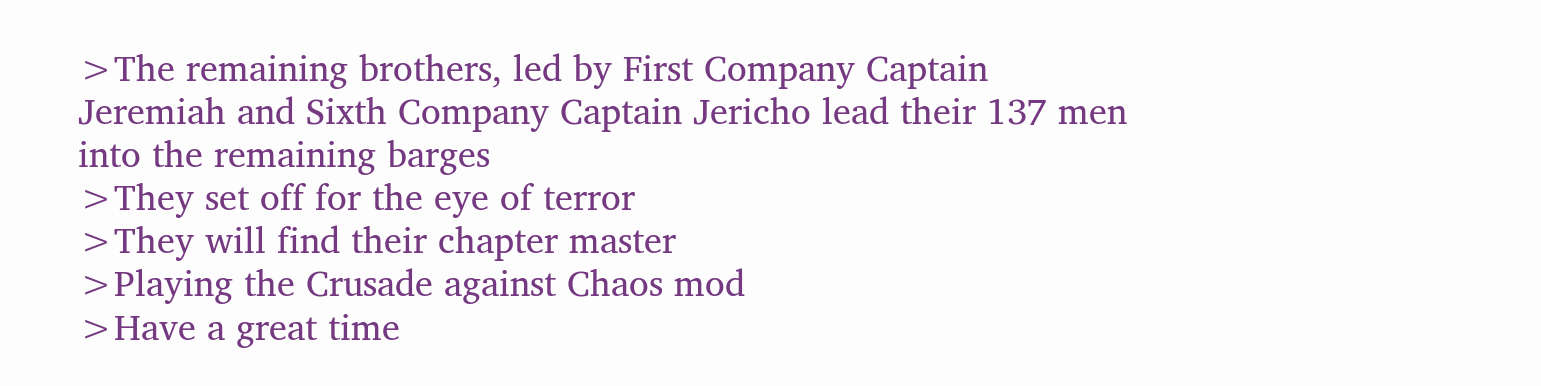>The remaining brothers, led by First Company Captain Jeremiah and Sixth Company Captain Jericho lead their 137 men into the remaining barges
>They set off for the eye of terror
>They will find their chapter master
>Playing the Crusade against Chaos mod
>Have a great time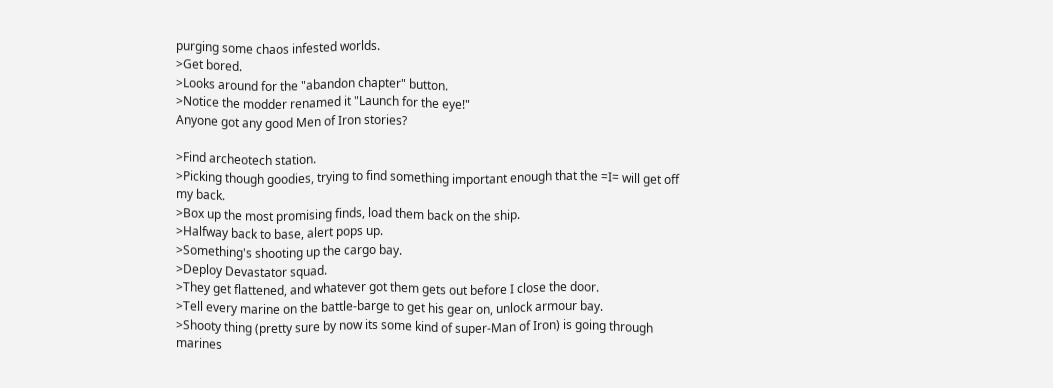purging some chaos infested worlds.
>Get bored.
>Looks around for the "abandon chapter" button.
>Notice the modder renamed it "Launch for the eye!"
Anyone got any good Men of Iron stories?

>Find archeotech station.
>Picking though goodies, trying to find something important enough that the =I= will get off my back.
>Box up the most promising finds, load them back on the ship.
>Halfway back to base, alert pops up.
>Something's shooting up the cargo bay.
>Deploy Devastator squad.
>They get flattened, and whatever got them gets out before I close the door.
>Tell every marine on the battle-barge to get his gear on, unlock armour bay.
>Shooty thing (pretty sure by now its some kind of super-Man of Iron) is going through marines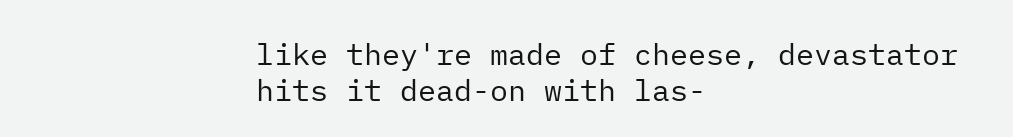like they're made of cheese, devastator hits it dead-on with las-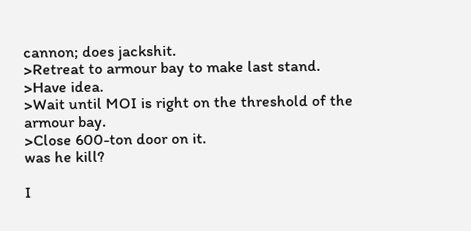cannon; does jackshit.
>Retreat to armour bay to make last stand.
>Have idea.
>Wait until MOI is right on the threshold of the armour bay.
>Close 600-ton door on it.
was he kill?

I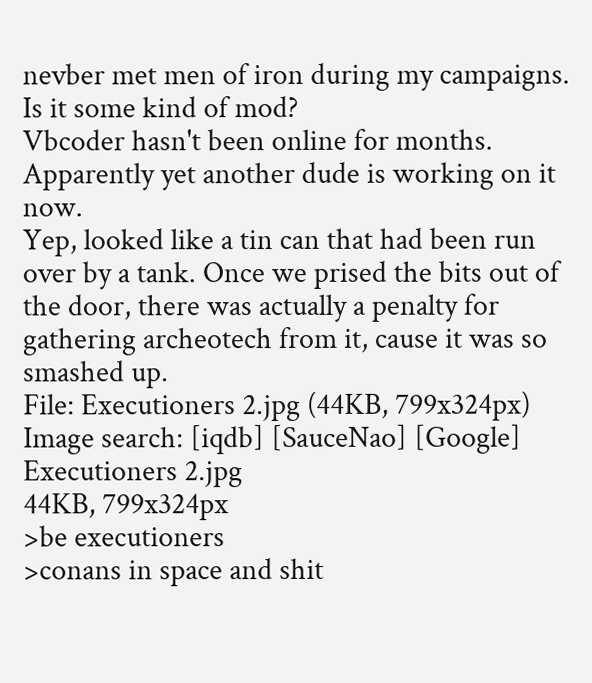nevber met men of iron during my campaigns. Is it some kind of mod?
Vbcoder hasn't been online for months. Apparently yet another dude is working on it now.
Yep, looked like a tin can that had been run over by a tank. Once we prised the bits out of the door, there was actually a penalty for gathering archeotech from it, cause it was so smashed up.
File: Executioners 2.jpg (44KB, 799x324px) Image search: [iqdb] [SauceNao] [Google]
Executioners 2.jpg
44KB, 799x324px
>be executioners
>conans in space and shit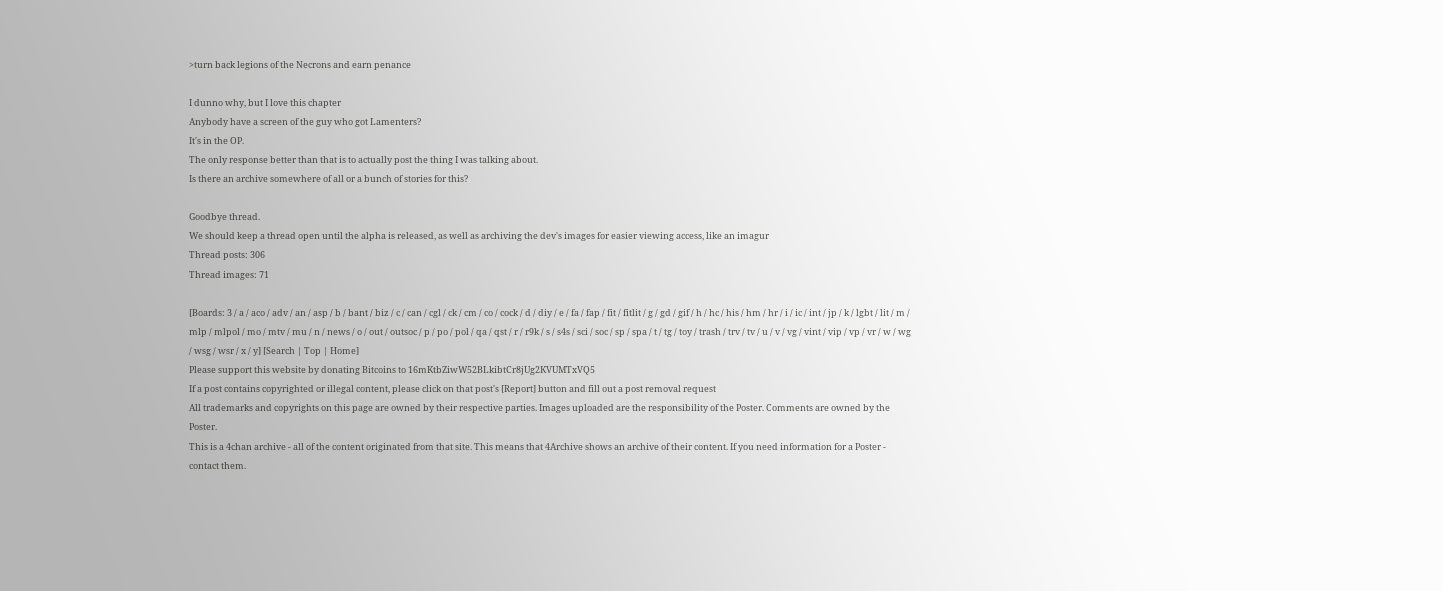>turn back legions of the Necrons and earn penance

I dunno why, but I love this chapter
Anybody have a screen of the guy who got Lamenters?
It's in the OP.
The only response better than that is to actually post the thing I was talking about.
Is there an archive somewhere of all or a bunch of stories for this?

Goodbye thread.
We should keep a thread open until the alpha is released, as well as archiving the dev's images for easier viewing access, like an imagur
Thread posts: 306
Thread images: 71

[Boards: 3 / a / aco / adv / an / asp / b / bant / biz / c / can / cgl / ck / cm / co / cock / d / diy / e / fa / fap / fit / fitlit / g / gd / gif / h / hc / his / hm / hr / i / ic / int / jp / k / lgbt / lit / m / mlp / mlpol / mo / mtv / mu / n / news / o / out / outsoc / p / po / pol / qa / qst / r / r9k / s / s4s / sci / soc / sp / spa / t / tg / toy / trash / trv / tv / u / v / vg / vint / vip / vp / vr / w / wg / wsg / wsr / x / y] [Search | Top | Home]
Please support this website by donating Bitcoins to 16mKtbZiwW52BLkibtCr8jUg2KVUMTxVQ5
If a post contains copyrighted or illegal content, please click on that post's [Report] button and fill out a post removal request
All trademarks and copyrights on this page are owned by their respective parties. Images uploaded are the responsibility of the Poster. Comments are owned by the Poster.
This is a 4chan archive - all of the content originated from that site. This means that 4Archive shows an archive of their content. If you need information for a Poster - contact them.